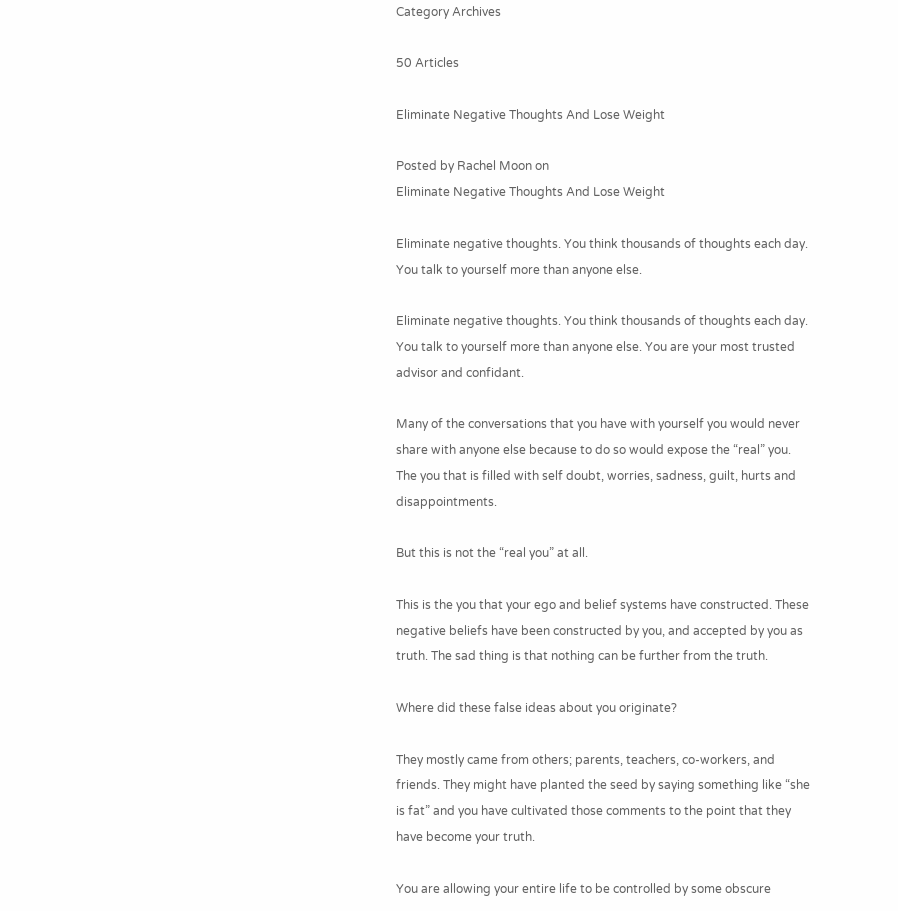Category Archives

50 Articles

Eliminate Negative Thoughts And Lose Weight

Posted by Rachel Moon on
Eliminate Negative Thoughts And Lose Weight

Eliminate negative thoughts. You think thousands of thoughts each day. You talk to yourself more than anyone else.

Eliminate negative thoughts. You think thousands of thoughts each day. You talk to yourself more than anyone else. You are your most trusted advisor and confidant.

Many of the conversations that you have with yourself you would never share with anyone else because to do so would expose the “real” you. The you that is filled with self doubt, worries, sadness, guilt, hurts and disappointments.

But this is not the “real you” at all.

This is the you that your ego and belief systems have constructed. These negative beliefs have been constructed by you, and accepted by you as truth. The sad thing is that nothing can be further from the truth.

Where did these false ideas about you originate?

They mostly came from others; parents, teachers, co-workers, and friends. They might have planted the seed by saying something like “she is fat” and you have cultivated those comments to the point that they have become your truth.

You are allowing your entire life to be controlled by some obscure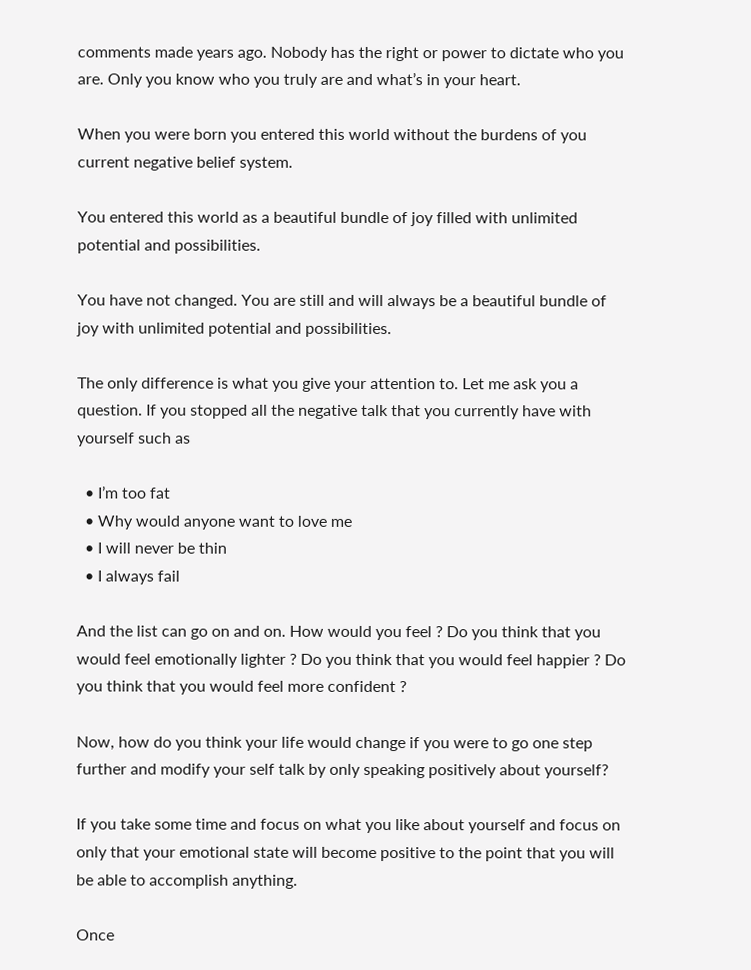comments made years ago. Nobody has the right or power to dictate who you are. Only you know who you truly are and what’s in your heart.

When you were born you entered this world without the burdens of you current negative belief system.

You entered this world as a beautiful bundle of joy filled with unlimited potential and possibilities.

You have not changed. You are still and will always be a beautiful bundle of joy with unlimited potential and possibilities.

The only difference is what you give your attention to. Let me ask you a question. If you stopped all the negative talk that you currently have with yourself such as

  • I’m too fat
  • Why would anyone want to love me
  • I will never be thin
  • I always fail

And the list can go on and on. How would you feel ? Do you think that you would feel emotionally lighter ? Do you think that you would feel happier ? Do you think that you would feel more confident ?

Now, how do you think your life would change if you were to go one step further and modify your self talk by only speaking positively about yourself?

If you take some time and focus on what you like about yourself and focus on only that your emotional state will become positive to the point that you will be able to accomplish anything.

Once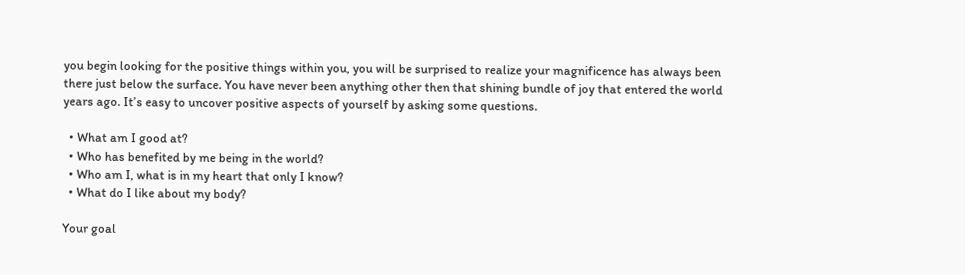you begin looking for the positive things within you, you will be surprised to realize your magnificence has always been there just below the surface. You have never been anything other then that shining bundle of joy that entered the world years ago. It’s easy to uncover positive aspects of yourself by asking some questions.

  • What am I good at?
  • Who has benefited by me being in the world?
  • Who am I, what is in my heart that only I know?
  • What do I like about my body?

Your goal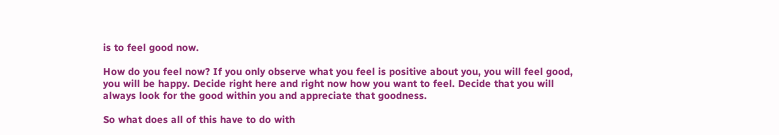is to feel good now.

How do you feel now? If you only observe what you feel is positive about you, you will feel good, you will be happy. Decide right here and right now how you want to feel. Decide that you will always look for the good within you and appreciate that goodness.

So what does all of this have to do with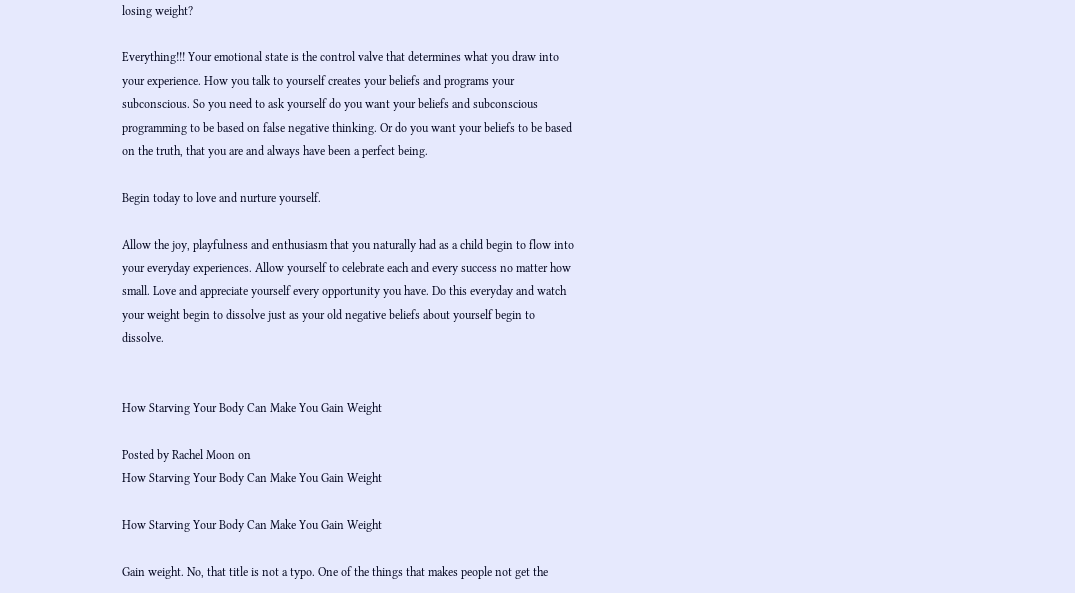losing weight?

Everything!!! Your emotional state is the control valve that determines what you draw into your experience. How you talk to yourself creates your beliefs and programs your subconscious. So you need to ask yourself do you want your beliefs and subconscious programming to be based on false negative thinking. Or do you want your beliefs to be based on the truth, that you are and always have been a perfect being.

Begin today to love and nurture yourself.

Allow the joy, playfulness and enthusiasm that you naturally had as a child begin to flow into your everyday experiences. Allow yourself to celebrate each and every success no matter how small. Love and appreciate yourself every opportunity you have. Do this everyday and watch your weight begin to dissolve just as your old negative beliefs about yourself begin to dissolve.


How Starving Your Body Can Make You Gain Weight

Posted by Rachel Moon on
How Starving Your Body Can Make You Gain Weight

How Starving Your Body Can Make You Gain Weight

Gain weight. No, that title is not a typo. One of the things that makes people not get the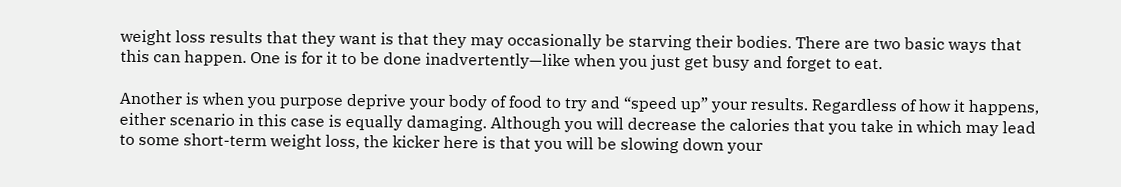weight loss results that they want is that they may occasionally be starving their bodies. There are two basic ways that this can happen. One is for it to be done inadvertently—like when you just get busy and forget to eat.

Another is when you purpose deprive your body of food to try and “speed up” your results. Regardless of how it happens, either scenario in this case is equally damaging. Although you will decrease the calories that you take in which may lead to some short-term weight loss, the kicker here is that you will be slowing down your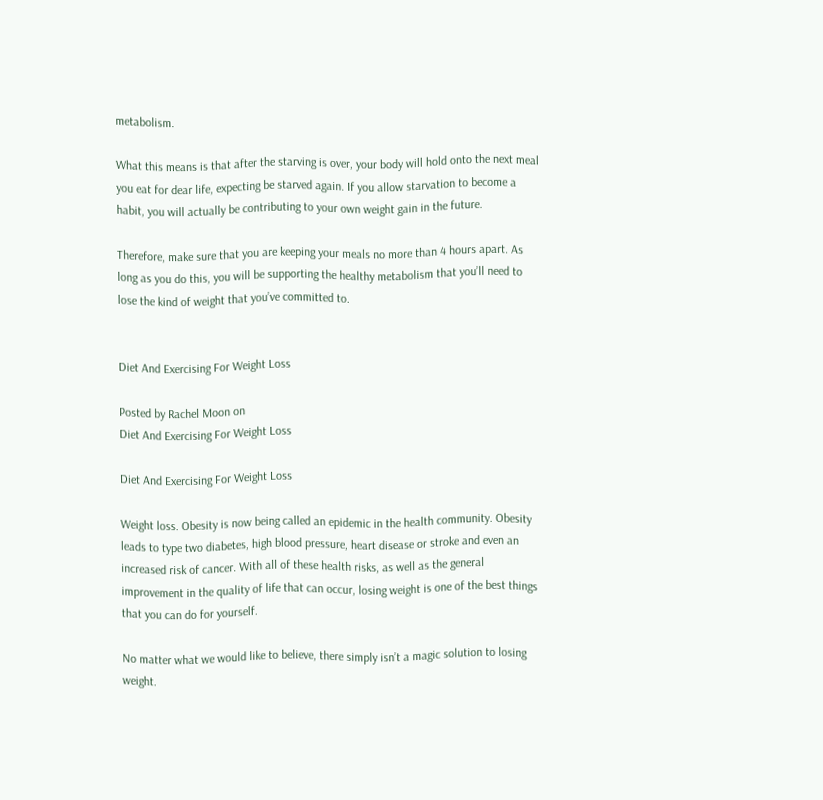metabolism.

What this means is that after the starving is over, your body will hold onto the next meal you eat for dear life, expecting be starved again. If you allow starvation to become a habit, you will actually be contributing to your own weight gain in the future.

Therefore, make sure that you are keeping your meals no more than 4 hours apart. As long as you do this, you will be supporting the healthy metabolism that you’ll need to lose the kind of weight that you’ve committed to.


Diet And Exercising For Weight Loss

Posted by Rachel Moon on
Diet And Exercising For Weight Loss

Diet And Exercising For Weight Loss

Weight loss. Obesity is now being called an epidemic in the health community. Obesity leads to type two diabetes, high blood pressure, heart disease or stroke and even an increased risk of cancer. With all of these health risks, as well as the general improvement in the quality of life that can occur, losing weight is one of the best things that you can do for yourself.

No matter what we would like to believe, there simply isn’t a magic solution to losing weight.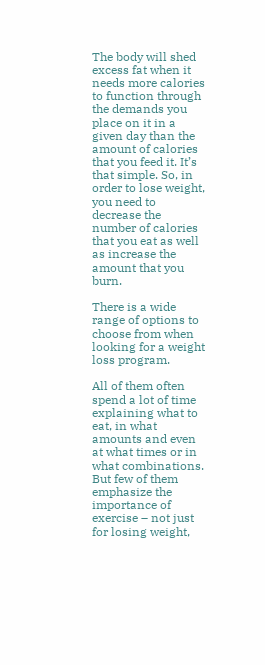The body will shed excess fat when it needs more calories to function through the demands you place on it in a given day than the amount of calories that you feed it. It’s that simple. So, in order to lose weight, you need to decrease the number of calories that you eat as well as increase the amount that you burn.

There is a wide range of options to choose from when looking for a weight loss program.

All of them often spend a lot of time explaining what to eat, in what amounts and even at what times or in what combinations. But few of them emphasize the importance of exercise – not just for losing weight,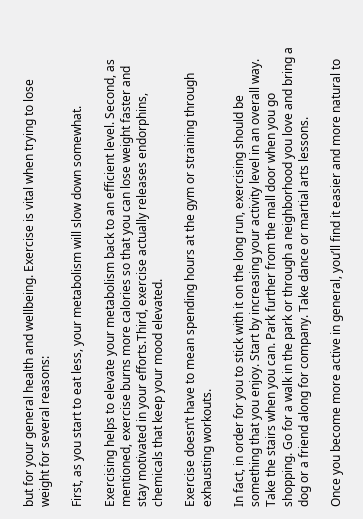but for your general health and wellbeing. Exercise is vital when trying to lose weight for several reasons:

First, as you start to eat less, your metabolism will slow down somewhat.

Exercising helps to elevate your metabolism back to an efficient level. Second, as mentioned, exercise burns more calories so that you can lose weight faster and stay motivated in your efforts.Third, exercise actually releases endorphins, chemicals that keep your mood elevated.

Exercise doesn’t have to mean spending hours at the gym or straining through exhausting workouts.

In fact, in order for you to stick with it on the long run, exercising should be something that you enjoy. Start by increasing your activity level in an overall way. Take the stairs when you can. Park further from the mall door when you go shopping. Go for a walk in the park or through a neighborhood you love and bring a dog or a friend along for company. Take dance or martial arts lessons.

Once you become more active in general, you’ll find it easier and more natural to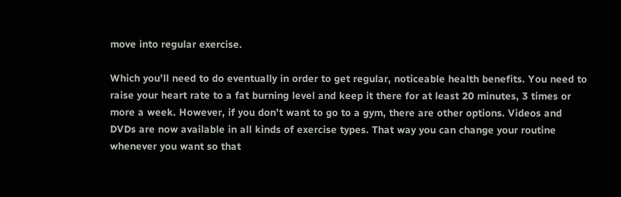move into regular exercise.

Which you’ll need to do eventually in order to get regular, noticeable health benefits. You need to raise your heart rate to a fat burning level and keep it there for at least 20 minutes, 3 times or more a week. However, if you don’t want to go to a gym, there are other options. Videos and DVDs are now available in all kinds of exercise types. That way you can change your routine whenever you want so that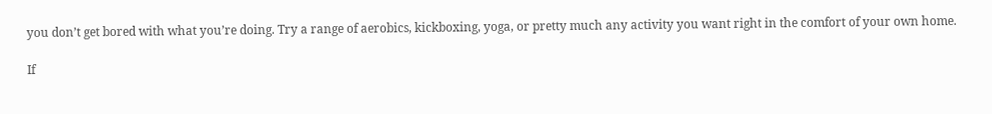you don’t get bored with what you’re doing. Try a range of aerobics, kickboxing, yoga, or pretty much any activity you want right in the comfort of your own home.

If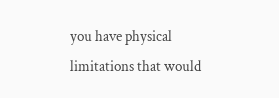you have physical limitations that would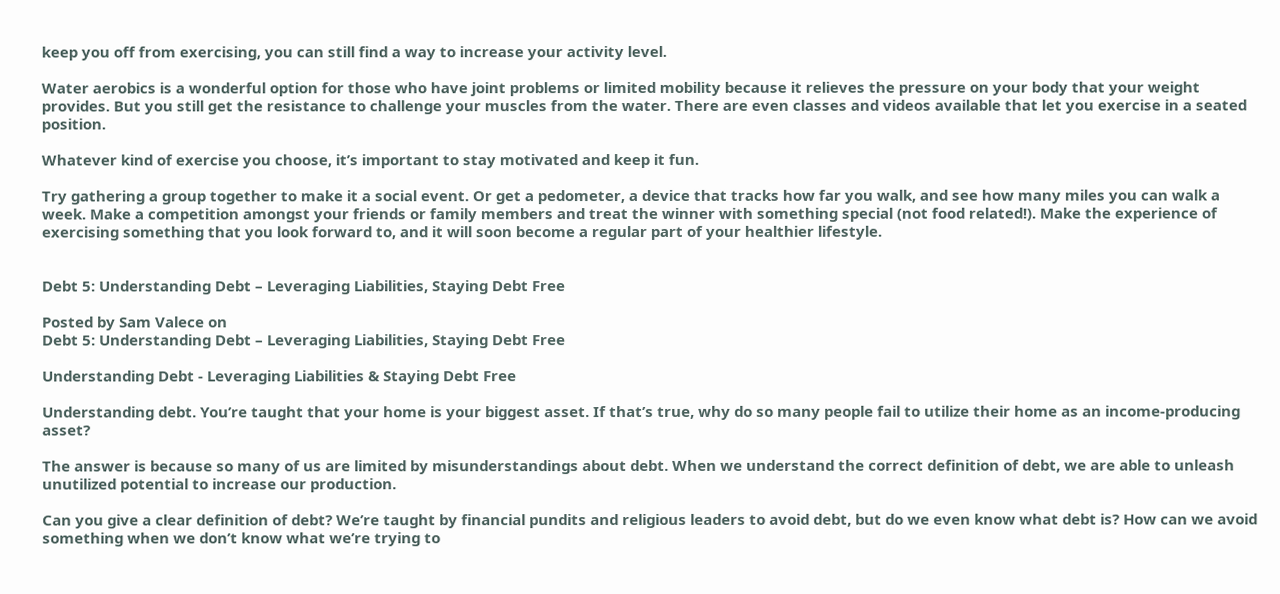keep you off from exercising, you can still find a way to increase your activity level.

Water aerobics is a wonderful option for those who have joint problems or limited mobility because it relieves the pressure on your body that your weight provides. But you still get the resistance to challenge your muscles from the water. There are even classes and videos available that let you exercise in a seated position.

Whatever kind of exercise you choose, it’s important to stay motivated and keep it fun.

Try gathering a group together to make it a social event. Or get a pedometer, a device that tracks how far you walk, and see how many miles you can walk a week. Make a competition amongst your friends or family members and treat the winner with something special (not food related!). Make the experience of exercising something that you look forward to, and it will soon become a regular part of your healthier lifestyle.


Debt 5: Understanding Debt – Leveraging Liabilities, Staying Debt Free

Posted by Sam Valece on
Debt 5: Understanding Debt – Leveraging Liabilities, Staying Debt Free

Understanding Debt - Leveraging Liabilities & Staying Debt Free

Understanding debt. You’re taught that your home is your biggest asset. If that’s true, why do so many people fail to utilize their home as an income-producing asset?

The answer is because so many of us are limited by misunderstandings about debt. When we understand the correct definition of debt, we are able to unleash unutilized potential to increase our production.

Can you give a clear definition of debt? We’re taught by financial pundits and religious leaders to avoid debt, but do we even know what debt is? How can we avoid something when we don’t know what we’re trying to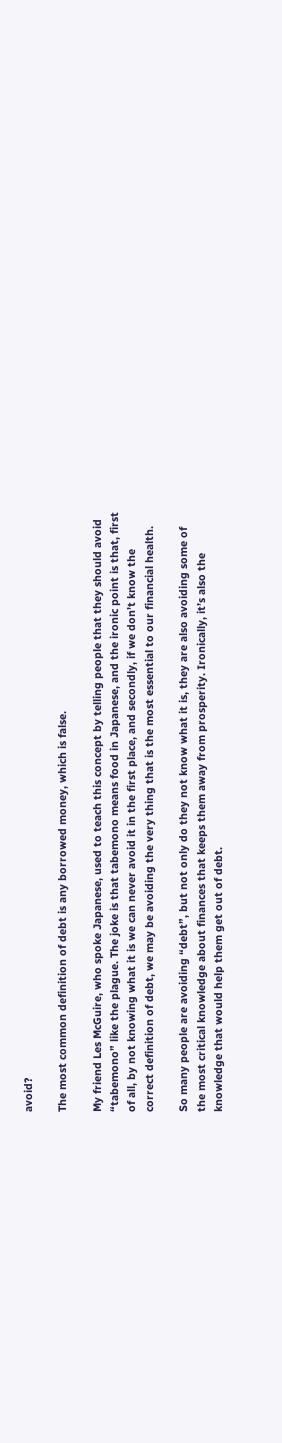avoid?

The most common definition of debt is any borrowed money, which is false.

My friend Les McGuire, who spoke Japanese, used to teach this concept by telling people that they should avoid “tabemono” like the plague. The joke is that tabemono means food in Japanese, and the ironic point is that, first of all, by not knowing what it is we can never avoid it in the first place, and secondly, if we don’t know the correct definition of debt, we may be avoiding the very thing that is the most essential to our financial health.

So many people are avoiding “debt”, but not only do they not know what it is, they are also avoiding some of the most critical knowledge about finances that keeps them away from prosperity. Ironically, it’s also the knowledge that would help them get out of debt.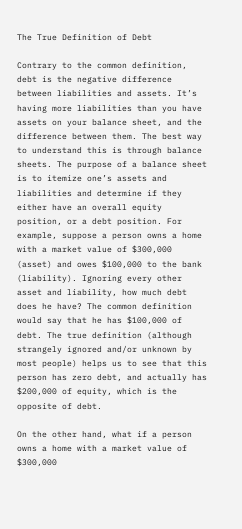The True Definition of Debt

Contrary to the common definition, debt is the negative difference between liabilities and assets. It’s having more liabilities than you have assets on your balance sheet, and the difference between them. The best way to understand this is through balance sheets. The purpose of a balance sheet is to itemize one’s assets and liabilities and determine if they either have an overall equity position, or a debt position. For example, suppose a person owns a home with a market value of $300,000 (asset) and owes $100,000 to the bank (liability). Ignoring every other asset and liability, how much debt does he have? The common definition would say that he has $100,000 of debt. The true definition (although strangely ignored and/or unknown by most people) helps us to see that this person has zero debt, and actually has $200,000 of equity, which is the opposite of debt.

On the other hand, what if a person owns a home with a market value of $300,000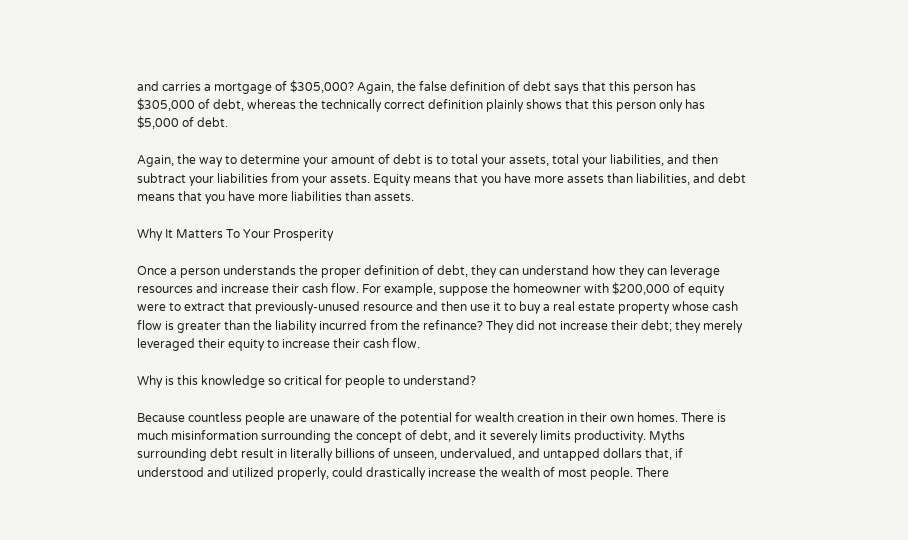and carries a mortgage of $305,000? Again, the false definition of debt says that this person has $305,000 of debt, whereas the technically correct definition plainly shows that this person only has $5,000 of debt.

Again, the way to determine your amount of debt is to total your assets, total your liabilities, and then subtract your liabilities from your assets. Equity means that you have more assets than liabilities, and debt means that you have more liabilities than assets.

Why It Matters To Your Prosperity

Once a person understands the proper definition of debt, they can understand how they can leverage resources and increase their cash flow. For example, suppose the homeowner with $200,000 of equity were to extract that previously-unused resource and then use it to buy a real estate property whose cash flow is greater than the liability incurred from the refinance? They did not increase their debt; they merely leveraged their equity to increase their cash flow.

Why is this knowledge so critical for people to understand?

Because countless people are unaware of the potential for wealth creation in their own homes. There is much misinformation surrounding the concept of debt, and it severely limits productivity. Myths surrounding debt result in literally billions of unseen, undervalued, and untapped dollars that, if understood and utilized properly, could drastically increase the wealth of most people. There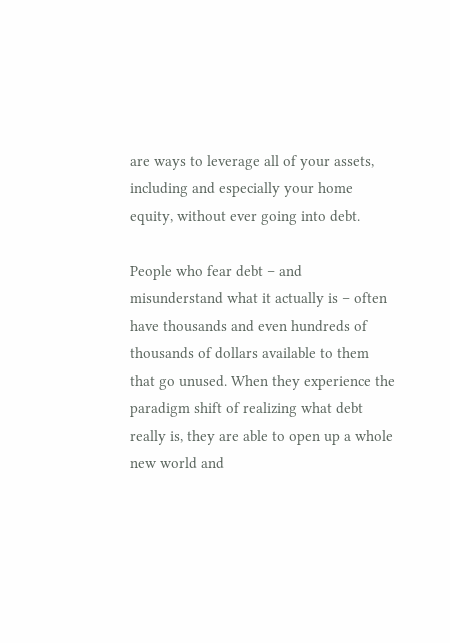are ways to leverage all of your assets, including and especially your home equity, without ever going into debt.

People who fear debt – and misunderstand what it actually is – often have thousands and even hundreds of thousands of dollars available to them that go unused. When they experience the paradigm shift of realizing what debt really is, they are able to open up a whole new world and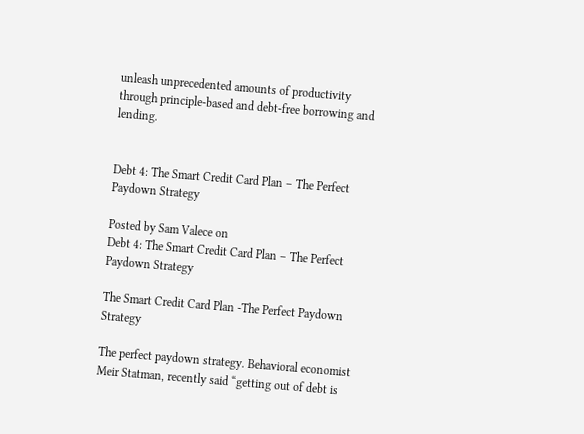unleash unprecedented amounts of productivity through principle-based and debt-free borrowing and lending.


Debt 4: The Smart Credit Card Plan – The Perfect Paydown Strategy

Posted by Sam Valece on
Debt 4: The Smart Credit Card Plan – The Perfect Paydown Strategy

The Smart Credit Card Plan -The Perfect Paydown Strategy

The perfect paydown strategy. Behavioral economist Meir Statman, recently said “getting out of debt is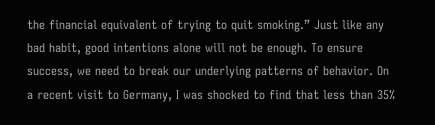the financial equivalent of trying to quit smoking.” Just like any bad habit, good intentions alone will not be enough. To ensure success, we need to break our underlying patterns of behavior. On a recent visit to Germany, I was shocked to find that less than 35%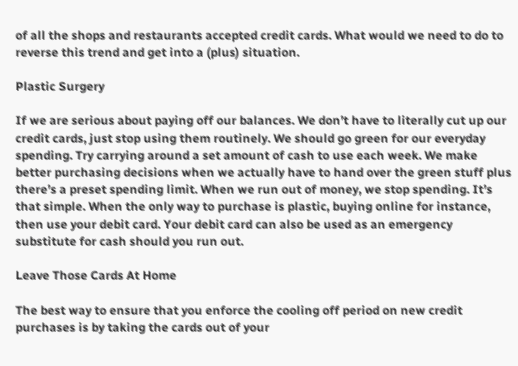of all the shops and restaurants accepted credit cards. What would we need to do to reverse this trend and get into a (plus) situation.

Plastic Surgery

If we are serious about paying off our balances. We don’t have to literally cut up our credit cards, just stop using them routinely. We should go green for our everyday spending. Try carrying around a set amount of cash to use each week. We make better purchasing decisions when we actually have to hand over the green stuff plus there’s a preset spending limit. When we run out of money, we stop spending. It’s that simple. When the only way to purchase is plastic, buying online for instance, then use your debit card. Your debit card can also be used as an emergency substitute for cash should you run out.

Leave Those Cards At Home

The best way to ensure that you enforce the cooling off period on new credit purchases is by taking the cards out of your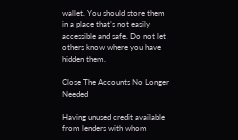wallet. You should store them in a place that’s not easily accessible and safe. Do not let others know where you have hidden them.

Close The Accounts No Longer Needed

Having unused credit available from lenders with whom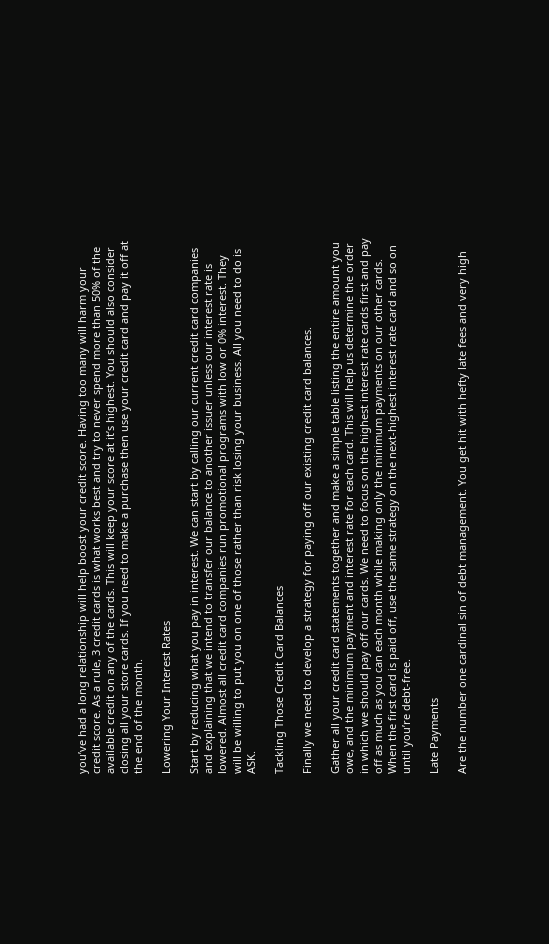you’ve had a long relationship will help boost your credit score. Having too many will harm your credit score. As a rule, 3 credit cards is what works best and try to never spend more than 50% of the available credit on any of the cards. This will keep your score at it’s highest. You should also consider closing all your store cards. If you need to make a purchase then use your credit card and pay it off at the end of the month.

Lowering Your Interest Rates

Start by reducing what you pay in interest. We can start by calling our current credit card companies and explaining that we intend to transfer our balance to another issuer unless our interest rate is lowered. Almost all credit card companies run promotional programs with low or 0% interest. They will be willing to put you on one of those rather than risk losing your business. All you need to do is ASK.

Tackling Those Credit Card Balances

Finally we need to develop a strategy for paying off our existing credit card balances.

Gather all your credit card statements together and make a simple table listing the entire amount you owe, and the minimum payment and interest rate for each card. This will help us determine the order in which we should pay off our cards. We need to focus on the highest interest rate cards first and pay off as much as you can each month while making only the minimum payments on our other cards. When the first card is paid off, use the same strategy on the next-highest interest rate card and so on until you’re debt-free.

Late Payments

Are the number one cardinal sin of debt management. You get hit with hefty late fees and very high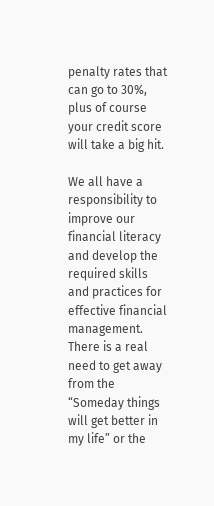penalty rates that can go to 30%, plus of course your credit score will take a big hit.

We all have a responsibility to improve our financial literacy and develop the required skills and practices for effective financial management. There is a real need to get away from the “Someday things will get better in my life” or the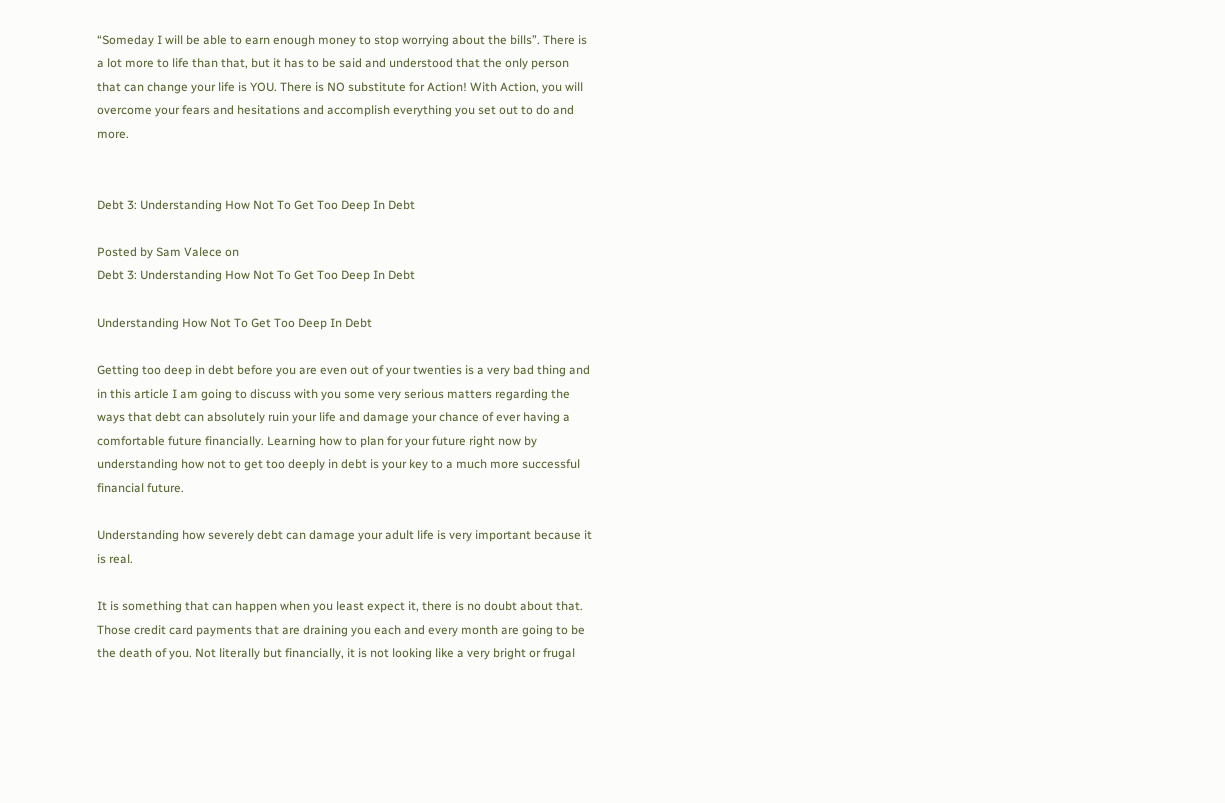“Someday I will be able to earn enough money to stop worrying about the bills”. There is a lot more to life than that, but it has to be said and understood that the only person that can change your life is YOU. There is NO substitute for Action! With Action, you will overcome your fears and hesitations and accomplish everything you set out to do and more.


Debt 3: Understanding How Not To Get Too Deep In Debt

Posted by Sam Valece on
Debt 3: Understanding How Not To Get Too Deep In Debt

Understanding How Not To Get Too Deep In Debt

Getting too deep in debt before you are even out of your twenties is a very bad thing and in this article I am going to discuss with you some very serious matters regarding the ways that debt can absolutely ruin your life and damage your chance of ever having a comfortable future financially. Learning how to plan for your future right now by understanding how not to get too deeply in debt is your key to a much more successful financial future.

Understanding how severely debt can damage your adult life is very important because it is real.

It is something that can happen when you least expect it, there is no doubt about that. Those credit card payments that are draining you each and every month are going to be the death of you. Not literally but financially, it is not looking like a very bright or frugal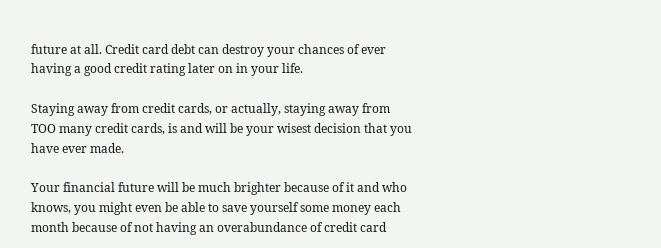future at all. Credit card debt can destroy your chances of ever having a good credit rating later on in your life.

Staying away from credit cards, or actually, staying away from TOO many credit cards, is and will be your wisest decision that you have ever made.

Your financial future will be much brighter because of it and who knows, you might even be able to save yourself some money each month because of not having an overabundance of credit card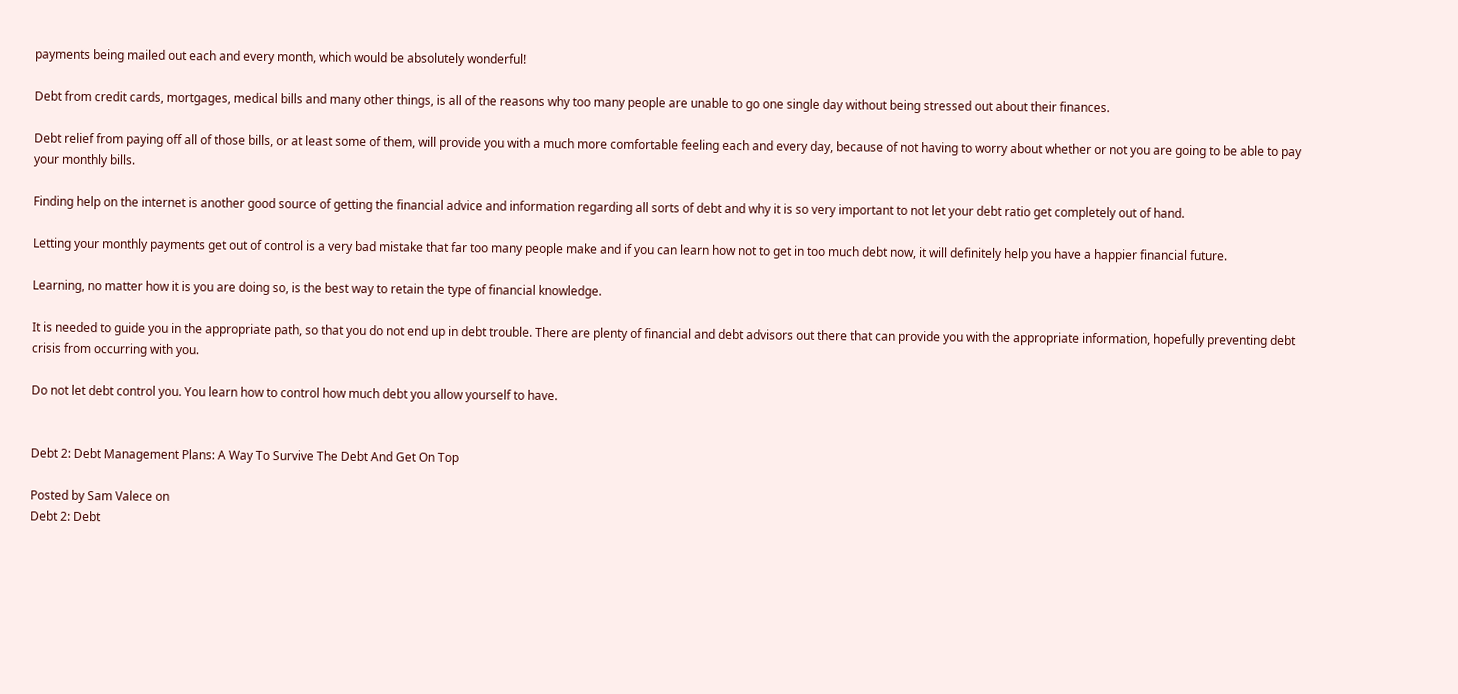payments being mailed out each and every month, which would be absolutely wonderful!

Debt from credit cards, mortgages, medical bills and many other things, is all of the reasons why too many people are unable to go one single day without being stressed out about their finances.

Debt relief from paying off all of those bills, or at least some of them, will provide you with a much more comfortable feeling each and every day, because of not having to worry about whether or not you are going to be able to pay your monthly bills.

Finding help on the internet is another good source of getting the financial advice and information regarding all sorts of debt and why it is so very important to not let your debt ratio get completely out of hand.

Letting your monthly payments get out of control is a very bad mistake that far too many people make and if you can learn how not to get in too much debt now, it will definitely help you have a happier financial future.

Learning, no matter how it is you are doing so, is the best way to retain the type of financial knowledge.

It is needed to guide you in the appropriate path, so that you do not end up in debt trouble. There are plenty of financial and debt advisors out there that can provide you with the appropriate information, hopefully preventing debt crisis from occurring with you.

Do not let debt control you. You learn how to control how much debt you allow yourself to have.


Debt 2: Debt Management Plans: A Way To Survive The Debt And Get On Top

Posted by Sam Valece on
Debt 2: Debt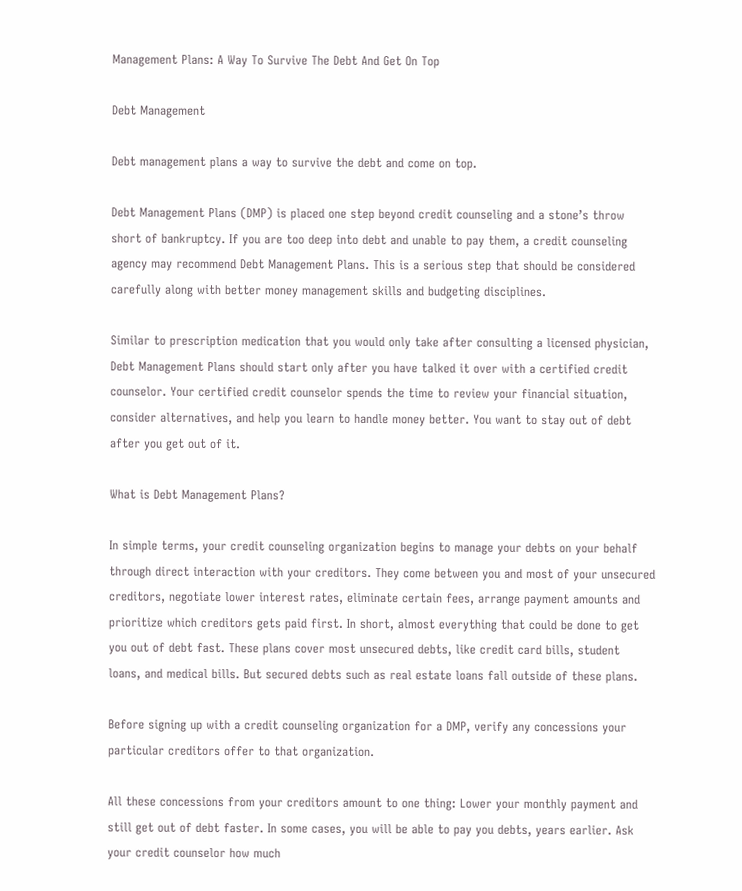Management Plans: A Way To Survive The Debt And Get On Top

Debt Management

Debt management plans a way to survive the debt and come on top.

Debt Management Plans (DMP) is placed one step beyond credit counseling and a stone’s throw short of bankruptcy. If you are too deep into debt and unable to pay them, a credit counseling agency may recommend Debt Management Plans. This is a serious step that should be considered carefully along with better money management skills and budgeting disciplines.

Similar to prescription medication that you would only take after consulting a licensed physician, Debt Management Plans should start only after you have talked it over with a certified credit counselor. Your certified credit counselor spends the time to review your financial situation, consider alternatives, and help you learn to handle money better. You want to stay out of debt after you get out of it.

What is Debt Management Plans?

In simple terms, your credit counseling organization begins to manage your debts on your behalf through direct interaction with your creditors. They come between you and most of your unsecured creditors, negotiate lower interest rates, eliminate certain fees, arrange payment amounts and prioritize which creditors gets paid first. In short, almost everything that could be done to get you out of debt fast. These plans cover most unsecured debts, like credit card bills, student loans, and medical bills. But secured debts such as real estate loans fall outside of these plans.

Before signing up with a credit counseling organization for a DMP, verify any concessions your particular creditors offer to that organization.

All these concessions from your creditors amount to one thing: Lower your monthly payment and still get out of debt faster. In some cases, you will be able to pay you debts, years earlier. Ask your credit counselor how much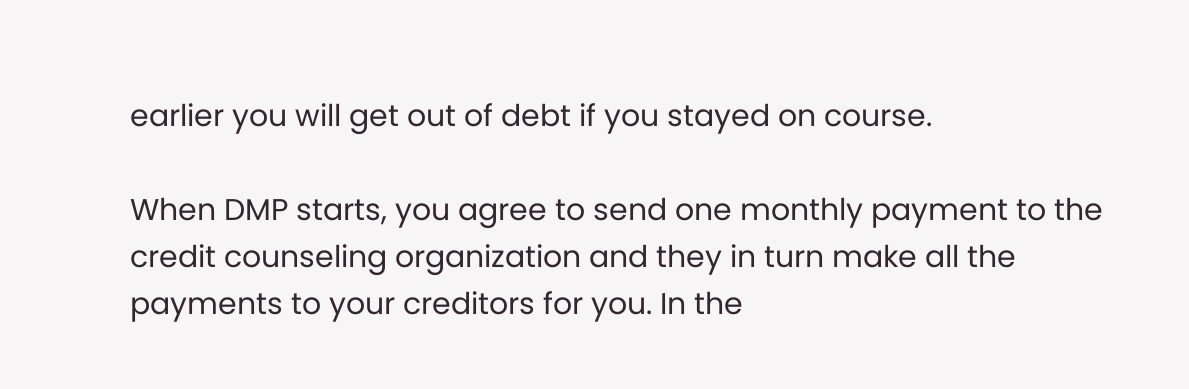earlier you will get out of debt if you stayed on course.

When DMP starts, you agree to send one monthly payment to the credit counseling organization and they in turn make all the payments to your creditors for you. In the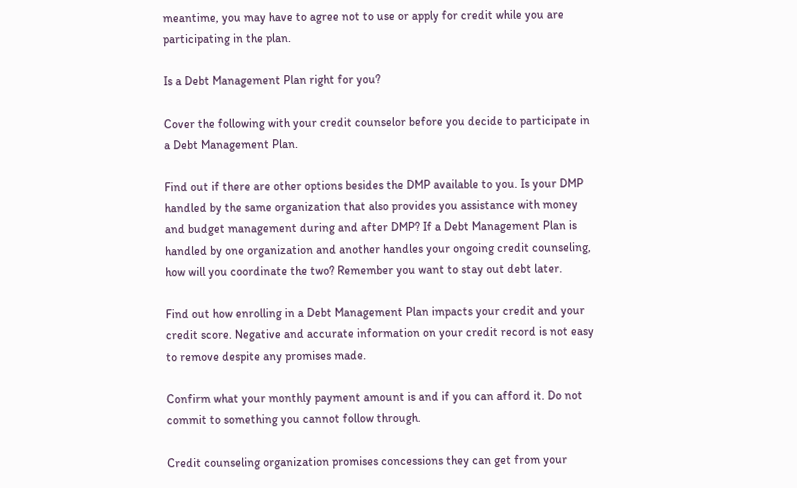meantime, you may have to agree not to use or apply for credit while you are participating in the plan.

Is a Debt Management Plan right for you?

Cover the following with your credit counselor before you decide to participate in a Debt Management Plan.

Find out if there are other options besides the DMP available to you. Is your DMP handled by the same organization that also provides you assistance with money and budget management during and after DMP? If a Debt Management Plan is handled by one organization and another handles your ongoing credit counseling, how will you coordinate the two? Remember you want to stay out debt later.

Find out how enrolling in a Debt Management Plan impacts your credit and your credit score. Negative and accurate information on your credit record is not easy to remove despite any promises made.

Confirm what your monthly payment amount is and if you can afford it. Do not commit to something you cannot follow through.

Credit counseling organization promises concessions they can get from your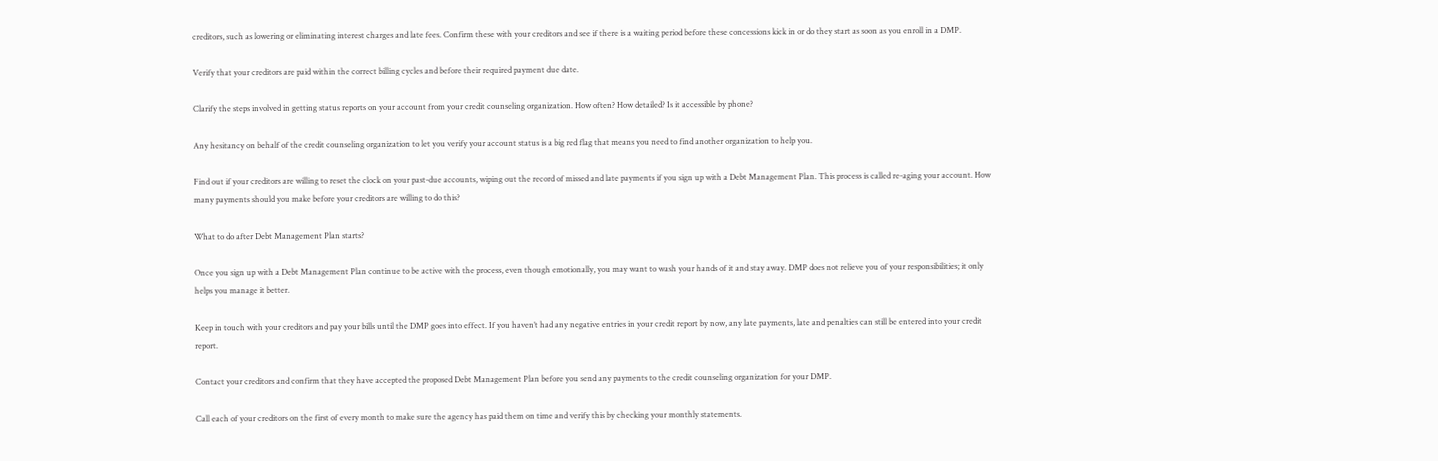creditors, such as lowering or eliminating interest charges and late fees. Confirm these with your creditors and see if there is a waiting period before these concessions kick in or do they start as soon as you enroll in a DMP.

Verify that your creditors are paid within the correct billing cycles and before their required payment due date.

Clarify the steps involved in getting status reports on your account from your credit counseling organization. How often? How detailed? Is it accessible by phone?

Any hesitancy on behalf of the credit counseling organization to let you verify your account status is a big red flag that means you need to find another organization to help you.

Find out if your creditors are willing to reset the clock on your past-due accounts, wiping out the record of missed and late payments if you sign up with a Debt Management Plan. This process is called re-aging your account. How many payments should you make before your creditors are willing to do this?

What to do after Debt Management Plan starts?

Once you sign up with a Debt Management Plan continue to be active with the process, even though emotionally, you may want to wash your hands of it and stay away. DMP does not relieve you of your responsibilities; it only helps you manage it better.

Keep in touch with your creditors and pay your bills until the DMP goes into effect. If you haven’t had any negative entries in your credit report by now, any late payments, late and penalties can still be entered into your credit report.

Contact your creditors and confirm that they have accepted the proposed Debt Management Plan before you send any payments to the credit counseling organization for your DMP.

Call each of your creditors on the first of every month to make sure the agency has paid them on time and verify this by checking your monthly statements.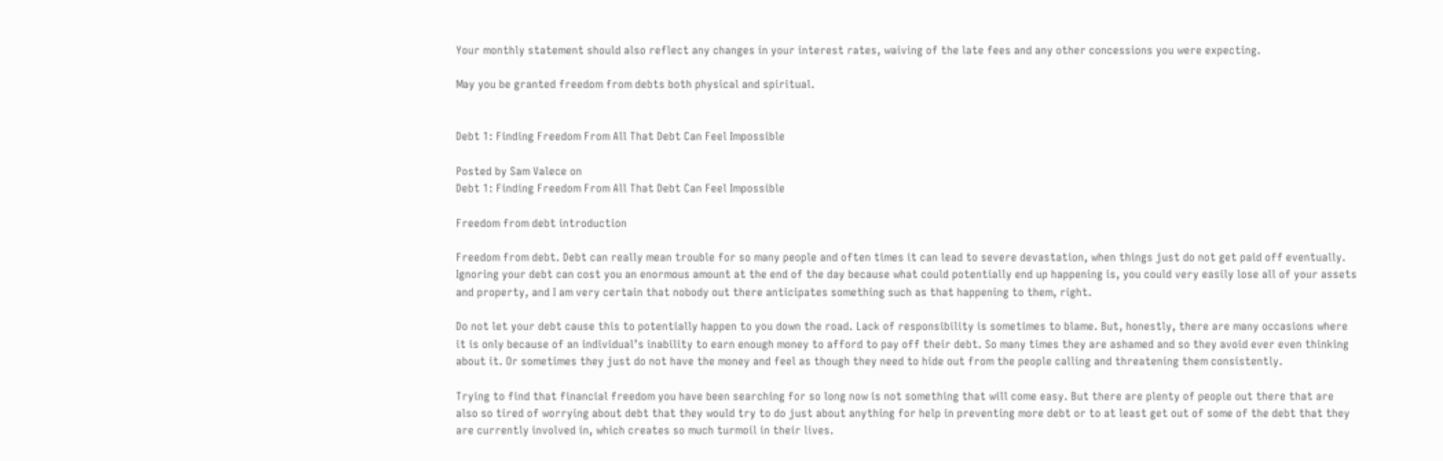Your monthly statement should also reflect any changes in your interest rates, waiving of the late fees and any other concessions you were expecting.

May you be granted freedom from debts both physical and spiritual.


Debt 1: Finding Freedom From All That Debt Can Feel Impossible

Posted by Sam Valece on
Debt 1: Finding Freedom From All That Debt Can Feel Impossible

Freedom from debt introduction

Freedom from debt. Debt can really mean trouble for so many people and often times it can lead to severe devastation, when things just do not get paid off eventually. Ignoring your debt can cost you an enormous amount at the end of the day because what could potentially end up happening is, you could very easily lose all of your assets and property, and I am very certain that nobody out there anticipates something such as that happening to them, right.

Do not let your debt cause this to potentially happen to you down the road. Lack of responsibility is sometimes to blame. But, honestly, there are many occasions where it is only because of an individual’s inability to earn enough money to afford to pay off their debt. So many times they are ashamed and so they avoid ever even thinking about it. Or sometimes they just do not have the money and feel as though they need to hide out from the people calling and threatening them consistently.

Trying to find that financial freedom you have been searching for so long now is not something that will come easy. But there are plenty of people out there that are also so tired of worrying about debt that they would try to do just about anything for help in preventing more debt or to at least get out of some of the debt that they are currently involved in, which creates so much turmoil in their lives.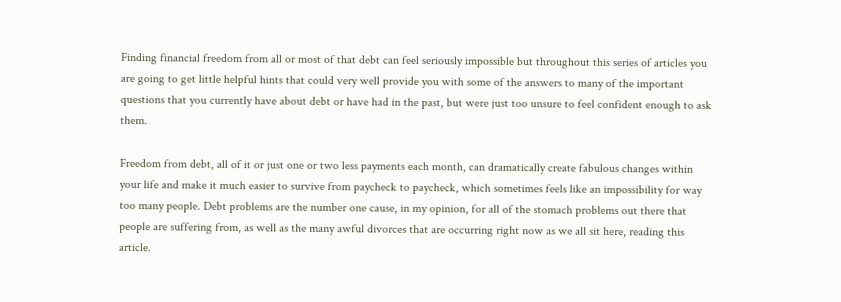Finding financial freedom from all or most of that debt can feel seriously impossible but throughout this series of articles you are going to get little helpful hints that could very well provide you with some of the answers to many of the important questions that you currently have about debt or have had in the past, but were just too unsure to feel confident enough to ask them.

Freedom from debt, all of it or just one or two less payments each month, can dramatically create fabulous changes within your life and make it much easier to survive from paycheck to paycheck, which sometimes feels like an impossibility for way too many people. Debt problems are the number one cause, in my opinion, for all of the stomach problems out there that people are suffering from, as well as the many awful divorces that are occurring right now as we all sit here, reading this article.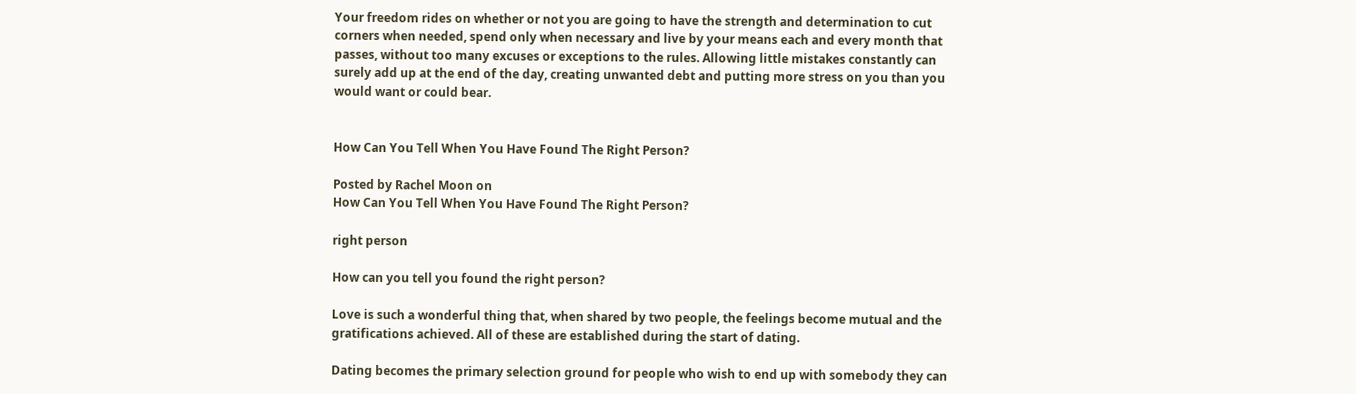Your freedom rides on whether or not you are going to have the strength and determination to cut corners when needed, spend only when necessary and live by your means each and every month that passes, without too many excuses or exceptions to the rules. Allowing little mistakes constantly can surely add up at the end of the day, creating unwanted debt and putting more stress on you than you would want or could bear.


How Can You Tell When You Have Found The Right Person?

Posted by Rachel Moon on
How Can You Tell When You Have Found The Right Person?

right person

How can you tell you found the right person?

Love is such a wonderful thing that, when shared by two people, the feelings become mutual and the gratifications achieved. All of these are established during the start of dating.

Dating becomes the primary selection ground for people who wish to end up with somebody they can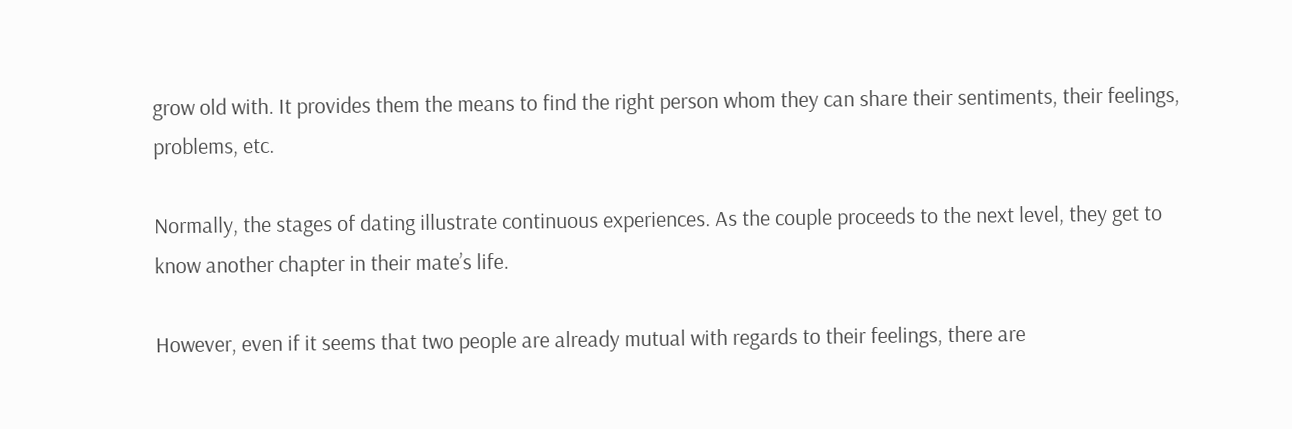grow old with. It provides them the means to find the right person whom they can share their sentiments, their feelings, problems, etc.

Normally, the stages of dating illustrate continuous experiences. As the couple proceeds to the next level, they get to know another chapter in their mate’s life.

However, even if it seems that two people are already mutual with regards to their feelings, there are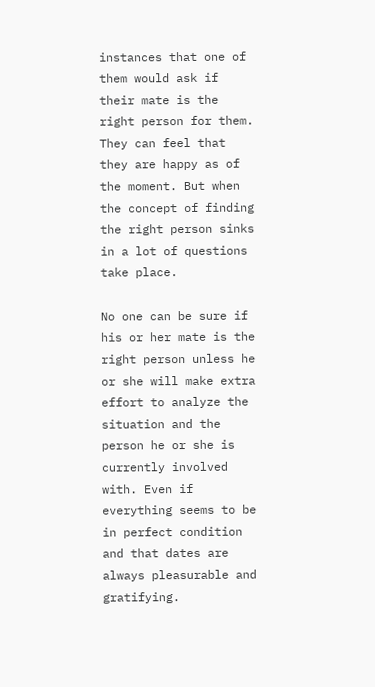instances that one of them would ask if their mate is the right person for them. They can feel that they are happy as of the moment. But when the concept of finding the right person sinks in a lot of questions take place.

No one can be sure if his or her mate is the right person unless he or she will make extra effort to analyze the situation and the person he or she is currently involved with. Even if everything seems to be in perfect condition and that dates are always pleasurable and gratifying.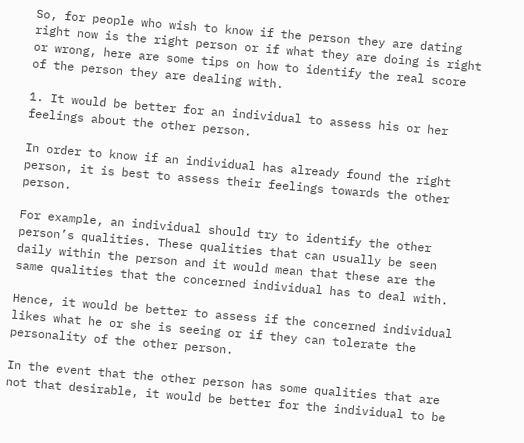So, for people who wish to know if the person they are dating right now is the right person or if what they are doing is right or wrong, here are some tips on how to identify the real score of the person they are dealing with.

1. It would be better for an individual to assess his or her feelings about the other person.

In order to know if an individual has already found the right person, it is best to assess their feelings towards the other person.

For example, an individual should try to identify the other person’s qualities. These qualities that can usually be seen daily within the person and it would mean that these are the same qualities that the concerned individual has to deal with.

Hence, it would be better to assess if the concerned individual likes what he or she is seeing or if they can tolerate the personality of the other person.

In the event that the other person has some qualities that are not that desirable, it would be better for the individual to be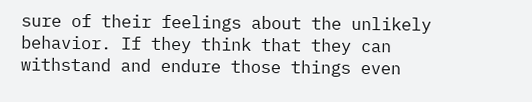sure of their feelings about the unlikely behavior. If they think that they can withstand and endure those things even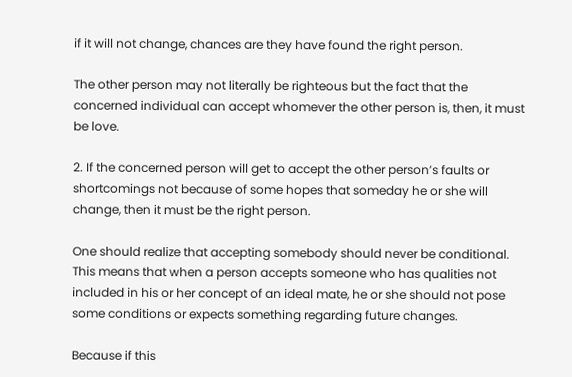if it will not change, chances are they have found the right person.

The other person may not literally be righteous but the fact that the concerned individual can accept whomever the other person is, then, it must be love.

2. If the concerned person will get to accept the other person’s faults or shortcomings not because of some hopes that someday he or she will change, then it must be the right person.

One should realize that accepting somebody should never be conditional. This means that when a person accepts someone who has qualities not included in his or her concept of an ideal mate, he or she should not pose some conditions or expects something regarding future changes.

Because if this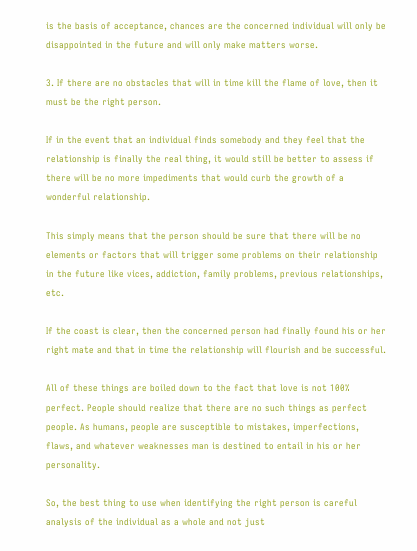is the basis of acceptance, chances are the concerned individual will only be disappointed in the future and will only make matters worse.

3. If there are no obstacles that will in time kill the flame of love, then it must be the right person.

If in the event that an individual finds somebody and they feel that the relationship is finally the real thing, it would still be better to assess if there will be no more impediments that would curb the growth of a wonderful relationship.

This simply means that the person should be sure that there will be no elements or factors that will trigger some problems on their relationship in the future like vices, addiction, family problems, previous relationships, etc.

If the coast is clear, then the concerned person had finally found his or her right mate and that in time the relationship will flourish and be successful.

All of these things are boiled down to the fact that love is not 100% perfect. People should realize that there are no such things as perfect people. As humans, people are susceptible to mistakes, imperfections, flaws, and whatever weaknesses man is destined to entail in his or her personality.

So, the best thing to use when identifying the right person is careful analysis of the individual as a whole and not just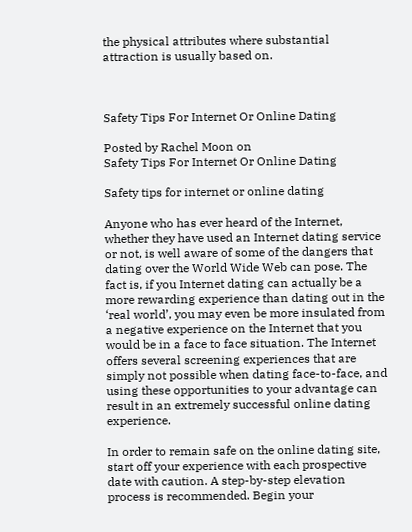the physical attributes where substantial attraction is usually based on.



Safety Tips For Internet Or Online Dating

Posted by Rachel Moon on
Safety Tips For Internet Or Online Dating

Safety tips for internet or online dating

Anyone who has ever heard of the Internet, whether they have used an Internet dating service or not, is well aware of some of the dangers that dating over the World Wide Web can pose. The fact is, if you Internet dating can actually be a more rewarding experience than dating out in the ‘real world’, you may even be more insulated from a negative experience on the Internet that you would be in a face to face situation. The Internet offers several screening experiences that are simply not possible when dating face-to-face, and using these opportunities to your advantage can result in an extremely successful online dating experience.

In order to remain safe on the online dating site, start off your experience with each prospective date with caution. A step-by-step elevation process is recommended. Begin your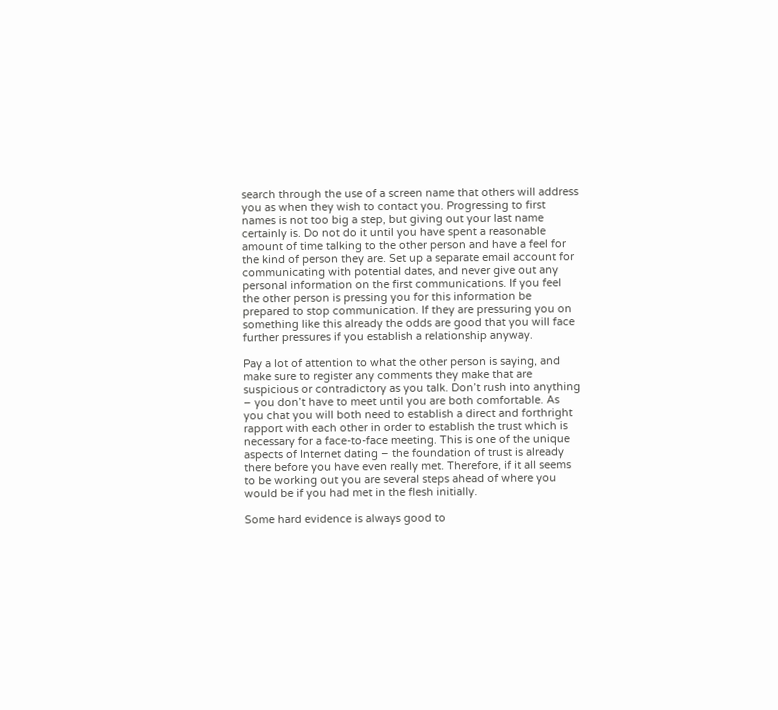search through the use of a screen name that others will address you as when they wish to contact you. Progressing to first names is not too big a step, but giving out your last name certainly is. Do not do it until you have spent a reasonable amount of time talking to the other person and have a feel for the kind of person they are. Set up a separate email account for communicating with potential dates, and never give out any personal information on the first communications. If you feel the other person is pressing you for this information be prepared to stop communication. If they are pressuring you on something like this already the odds are good that you will face further pressures if you establish a relationship anyway.

Pay a lot of attention to what the other person is saying, and make sure to register any comments they make that are suspicious or contradictory as you talk. Don’t rush into anything – you don’t have to meet until you are both comfortable. As you chat you will both need to establish a direct and forthright rapport with each other in order to establish the trust which is necessary for a face-to-face meeting. This is one of the unique aspects of Internet dating – the foundation of trust is already there before you have even really met. Therefore, if it all seems to be working out you are several steps ahead of where you would be if you had met in the flesh initially.

Some hard evidence is always good to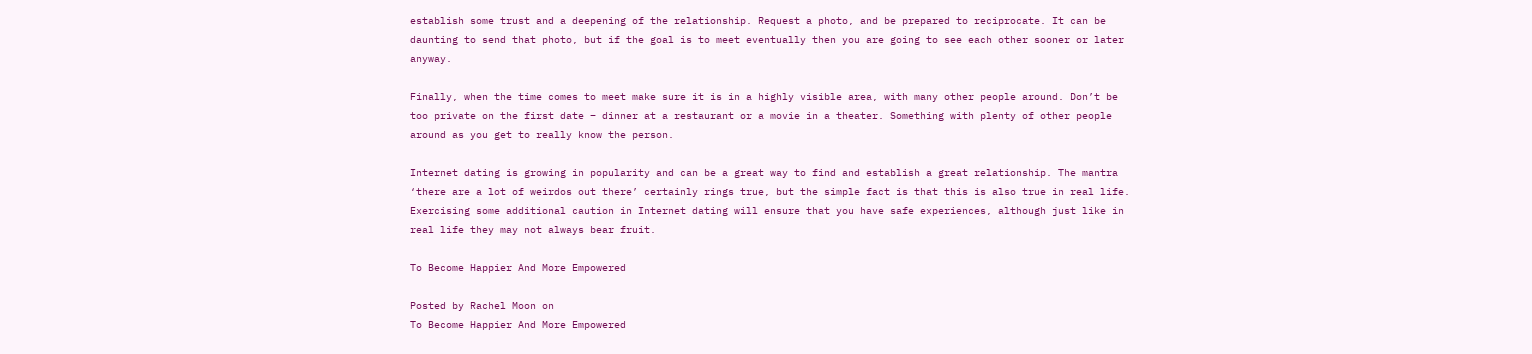establish some trust and a deepening of the relationship. Request a photo, and be prepared to reciprocate. It can be daunting to send that photo, but if the goal is to meet eventually then you are going to see each other sooner or later anyway.

Finally, when the time comes to meet make sure it is in a highly visible area, with many other people around. Don’t be too private on the first date – dinner at a restaurant or a movie in a theater. Something with plenty of other people around as you get to really know the person.

Internet dating is growing in popularity and can be a great way to find and establish a great relationship. The mantra ‘there are a lot of weirdos out there’ certainly rings true, but the simple fact is that this is also true in real life. Exercising some additional caution in Internet dating will ensure that you have safe experiences, although just like in real life they may not always bear fruit.

To Become Happier And More Empowered

Posted by Rachel Moon on
To Become Happier And More Empowered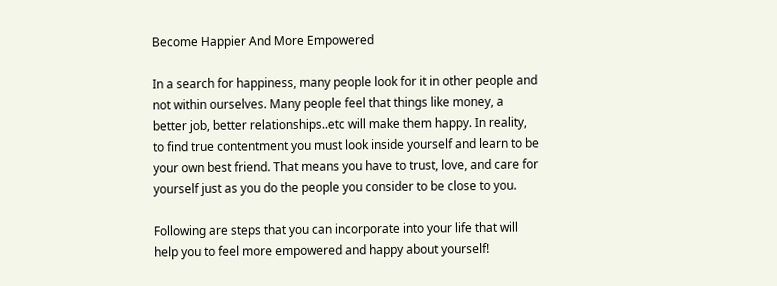Become Happier And More Empowered

In a search for happiness, many people look for it in other people and not within ourselves. Many people feel that things like money, a better job, better relationships..etc will make them happy. In reality, to find true contentment you must look inside yourself and learn to be your own best friend. That means you have to trust, love, and care for yourself just as you do the people you consider to be close to you.

Following are steps that you can incorporate into your life that will help you to feel more empowered and happy about yourself!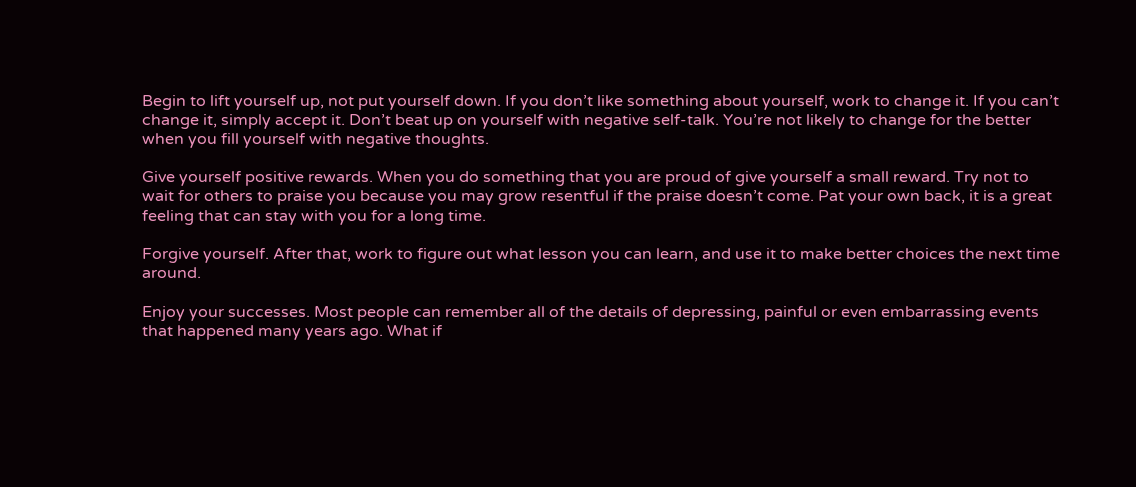Begin to lift yourself up, not put yourself down. If you don’t like something about yourself, work to change it. If you can’t change it, simply accept it. Don’t beat up on yourself with negative self-talk. You’re not likely to change for the better when you fill yourself with negative thoughts.

Give yourself positive rewards. When you do something that you are proud of give yourself a small reward. Try not to wait for others to praise you because you may grow resentful if the praise doesn’t come. Pat your own back, it is a great feeling that can stay with you for a long time.

Forgive yourself. After that, work to figure out what lesson you can learn, and use it to make better choices the next time around.

Enjoy your successes. Most people can remember all of the details of depressing, painful or even embarrassing events that happened many years ago. What if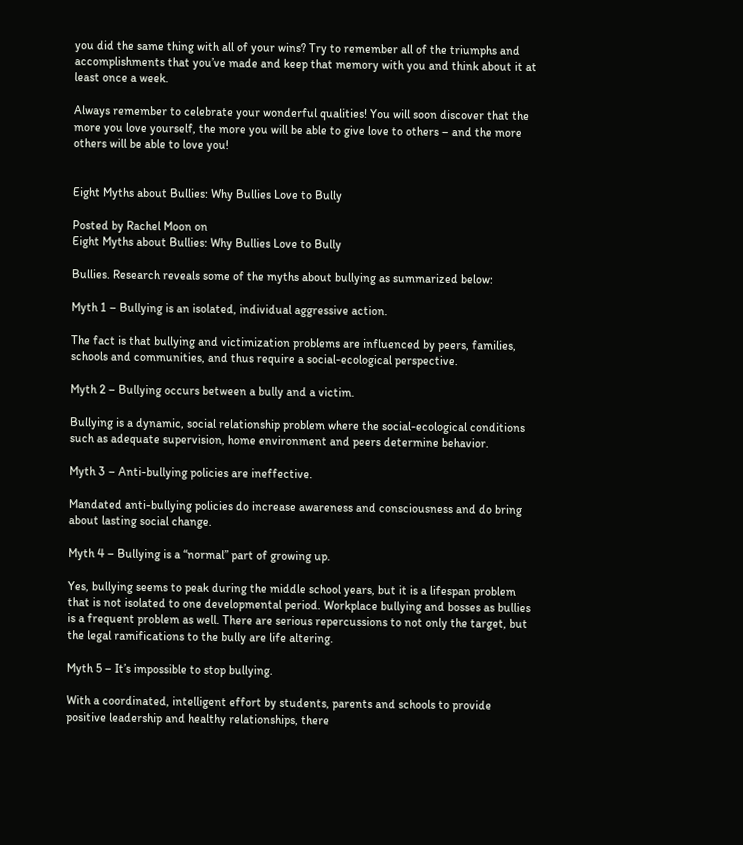you did the same thing with all of your wins? Try to remember all of the triumphs and accomplishments that you’ve made and keep that memory with you and think about it at least once a week.

Always remember to celebrate your wonderful qualities! You will soon discover that the more you love yourself, the more you will be able to give love to others – and the more others will be able to love you!


Eight Myths about Bullies: Why Bullies Love to Bully

Posted by Rachel Moon on
Eight Myths about Bullies: Why Bullies Love to Bully

Bullies. Research reveals some of the myths about bullying as summarized below:

Myth 1 – Bullying is an isolated, individual aggressive action.

The fact is that bullying and victimization problems are influenced by peers, families, schools and communities, and thus require a social-ecological perspective.

Myth 2 – Bullying occurs between a bully and a victim.

Bullying is a dynamic, social relationship problem where the social-ecological conditions such as adequate supervision, home environment and peers determine behavior.

Myth 3 – Anti-bullying policies are ineffective.

Mandated anti-bullying policies do increase awareness and consciousness and do bring about lasting social change.

Myth 4 – Bullying is a “normal” part of growing up.

Yes, bullying seems to peak during the middle school years, but it is a lifespan problem that is not isolated to one developmental period. Workplace bullying and bosses as bullies is a frequent problem as well. There are serious repercussions to not only the target, but the legal ramifications to the bully are life altering.

Myth 5 – It’s impossible to stop bullying.

With a coordinated, intelligent effort by students, parents and schools to provide positive leadership and healthy relationships, there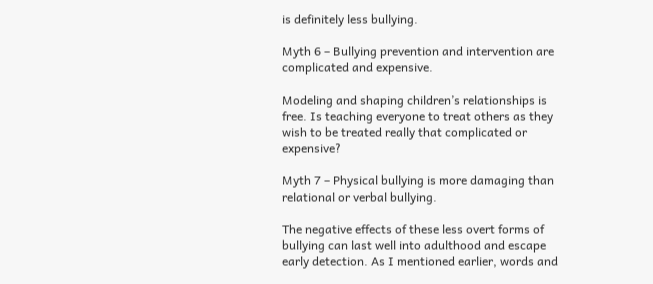is definitely less bullying.

Myth 6 – Bullying prevention and intervention are complicated and expensive.

Modeling and shaping children’s relationships is free. Is teaching everyone to treat others as they wish to be treated really that complicated or expensive?

Myth 7 – Physical bullying is more damaging than relational or verbal bullying.

The negative effects of these less overt forms of bullying can last well into adulthood and escape early detection. As I mentioned earlier, words and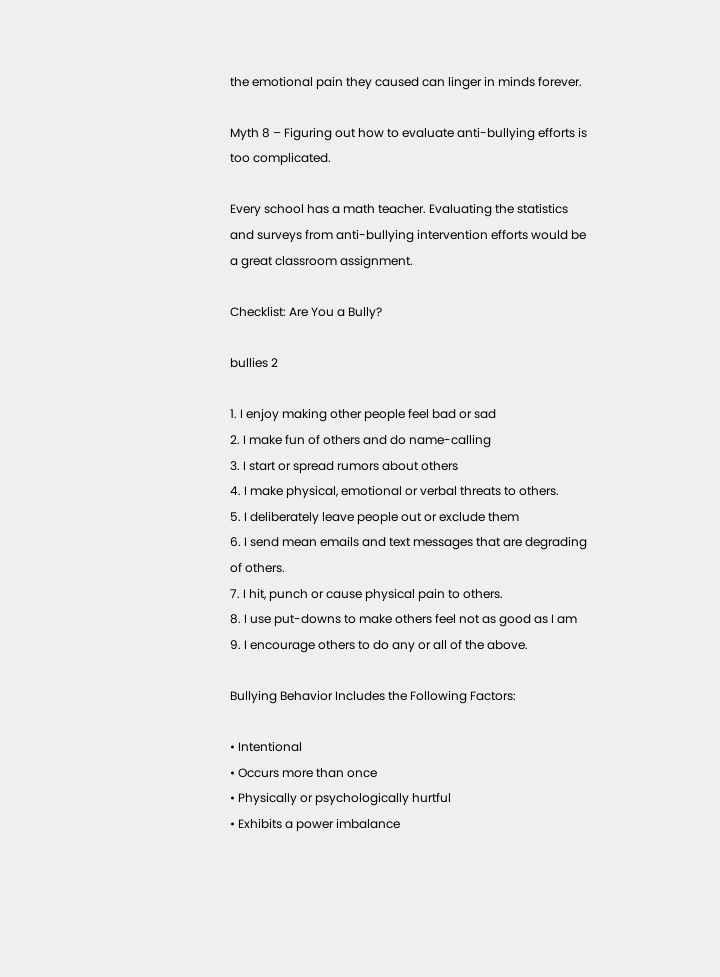the emotional pain they caused can linger in minds forever.

Myth 8 – Figuring out how to evaluate anti-bullying efforts is too complicated.

Every school has a math teacher. Evaluating the statistics and surveys from anti-bullying intervention efforts would be a great classroom assignment.

Checklist: Are You a Bully?

bullies 2

1. I enjoy making other people feel bad or sad
2. I make fun of others and do name-calling
3. I start or spread rumors about others
4. I make physical, emotional or verbal threats to others.
5. I deliberately leave people out or exclude them
6. I send mean emails and text messages that are degrading of others.
7. I hit, punch or cause physical pain to others.
8. I use put-downs to make others feel not as good as I am
9. I encourage others to do any or all of the above.

Bullying Behavior Includes the Following Factors:

• Intentional
• Occurs more than once
• Physically or psychologically hurtful
• Exhibits a power imbalance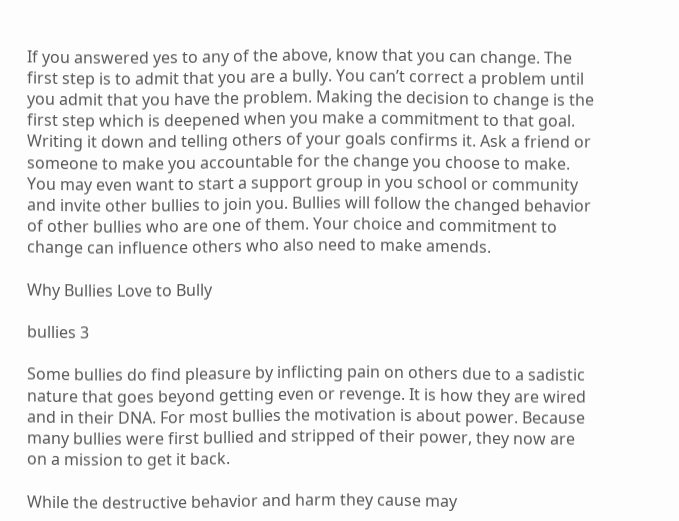If you answered yes to any of the above, know that you can change. The first step is to admit that you are a bully. You can’t correct a problem until you admit that you have the problem. Making the decision to change is the first step which is deepened when you make a commitment to that goal. Writing it down and telling others of your goals confirms it. Ask a friend or someone to make you accountable for the change you choose to make. You may even want to start a support group in you school or community and invite other bullies to join you. Bullies will follow the changed behavior of other bullies who are one of them. Your choice and commitment to change can influence others who also need to make amends.

Why Bullies Love to Bully

bullies 3

Some bullies do find pleasure by inflicting pain on others due to a sadistic nature that goes beyond getting even or revenge. It is how they are wired and in their DNA. For most bullies the motivation is about power. Because many bullies were first bullied and stripped of their power, they now are on a mission to get it back.

While the destructive behavior and harm they cause may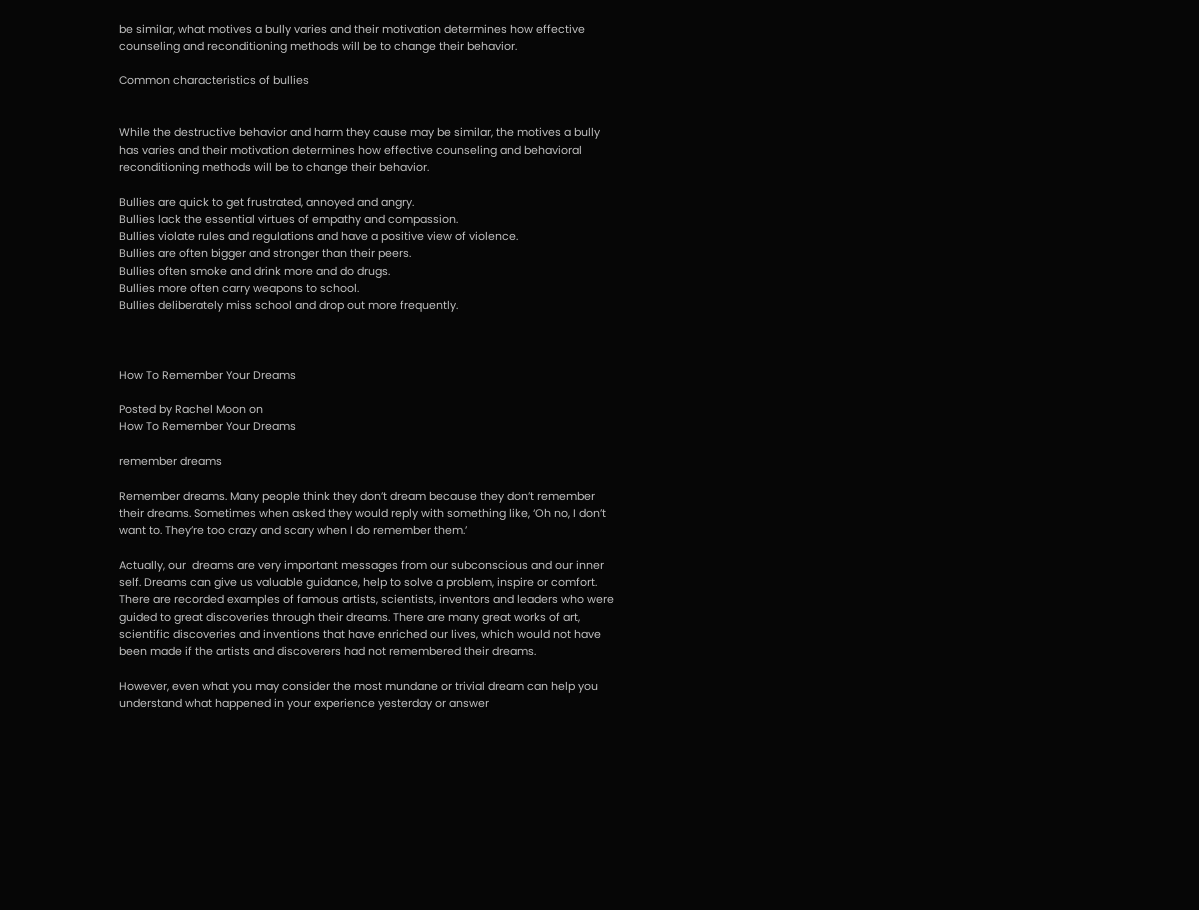be similar, what motives a bully varies and their motivation determines how effective counseling and reconditioning methods will be to change their behavior.

Common characteristics of bullies


While the destructive behavior and harm they cause may be similar, the motives a bully has varies and their motivation determines how effective counseling and behavioral reconditioning methods will be to change their behavior.

Bullies are quick to get frustrated, annoyed and angry.
Bullies lack the essential virtues of empathy and compassion.
Bullies violate rules and regulations and have a positive view of violence.
Bullies are often bigger and stronger than their peers.
Bullies often smoke and drink more and do drugs.
Bullies more often carry weapons to school.
Bullies deliberately miss school and drop out more frequently.



How To Remember Your Dreams

Posted by Rachel Moon on
How To Remember Your Dreams

remember dreams

Remember dreams. Many people think they don’t dream because they don’t remember their dreams. Sometimes when asked they would reply with something like, ‘Oh no, I don’t want to. They’re too crazy and scary when I do remember them.’

Actually, our  dreams are very important messages from our subconscious and our inner self. Dreams can give us valuable guidance, help to solve a problem, inspire or comfort. There are recorded examples of famous artists, scientists, inventors and leaders who were guided to great discoveries through their dreams. There are many great works of art, scientific discoveries and inventions that have enriched our lives, which would not have been made if the artists and discoverers had not remembered their dreams.

However, even what you may consider the most mundane or trivial dream can help you understand what happened in your experience yesterday or answer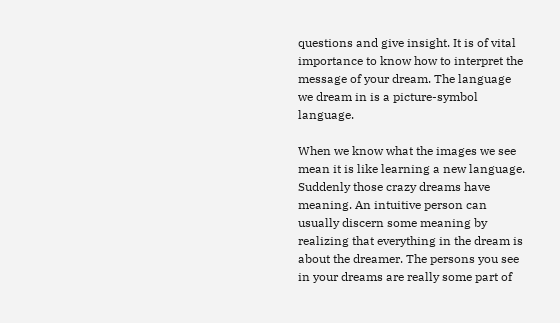questions and give insight. It is of vital importance to know how to interpret the message of your dream. The language we dream in is a picture-symbol language.

When we know what the images we see mean it is like learning a new language. Suddenly those crazy dreams have meaning. An intuitive person can usually discern some meaning by realizing that everything in the dream is about the dreamer. The persons you see in your dreams are really some part of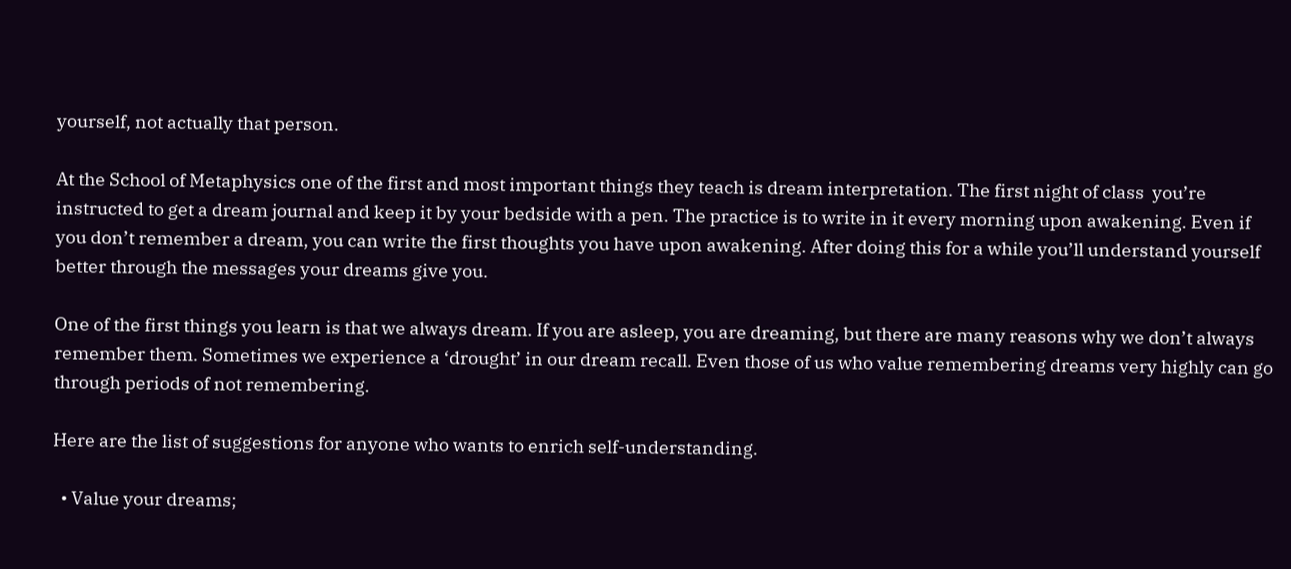yourself, not actually that person.

At the School of Metaphysics one of the first and most important things they teach is dream interpretation. The first night of class  you’re instructed to get a dream journal and keep it by your bedside with a pen. The practice is to write in it every morning upon awakening. Even if you don’t remember a dream, you can write the first thoughts you have upon awakening. After doing this for a while you’ll understand yourself better through the messages your dreams give you.

One of the first things you learn is that we always dream. If you are asleep, you are dreaming, but there are many reasons why we don’t always remember them. Sometimes we experience a ‘drought’ in our dream recall. Even those of us who value remembering dreams very highly can go through periods of not remembering.

Here are the list of suggestions for anyone who wants to enrich self-understanding.

  • Value your dreams;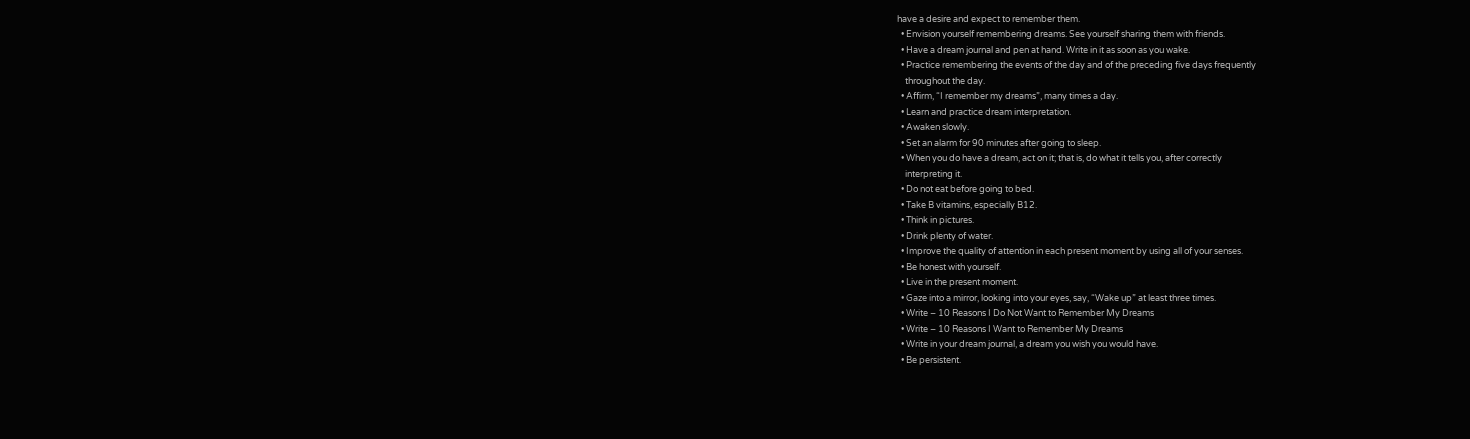have a desire and expect to remember them.
  • Envision yourself remembering dreams. See yourself sharing them with friends.
  • Have a dream journal and pen at hand. Write in it as soon as you wake.
  • Practice remembering the events of the day and of the preceding five days frequently
    throughout the day.
  • Affirm, “I remember my dreams”, many times a day.
  • Learn and practice dream interpretation.
  • Awaken slowly.
  • Set an alarm for 90 minutes after going to sleep.
  • When you do have a dream, act on it; that is, do what it tells you, after correctly
    interpreting it.
  • Do not eat before going to bed.
  • Take B vitamins, especially B12.
  • Think in pictures.
  • Drink plenty of water.
  • Improve the quality of attention in each present moment by using all of your senses.
  • Be honest with yourself.
  • Live in the present moment.
  • Gaze into a mirror, looking into your eyes, say, “Wake up” at least three times.
  • Write – 10 Reasons I Do Not Want to Remember My Dreams
  • Write – 10 Reasons I Want to Remember My Dreams
  • Write in your dream journal, a dream you wish you would have.
  • Be persistent.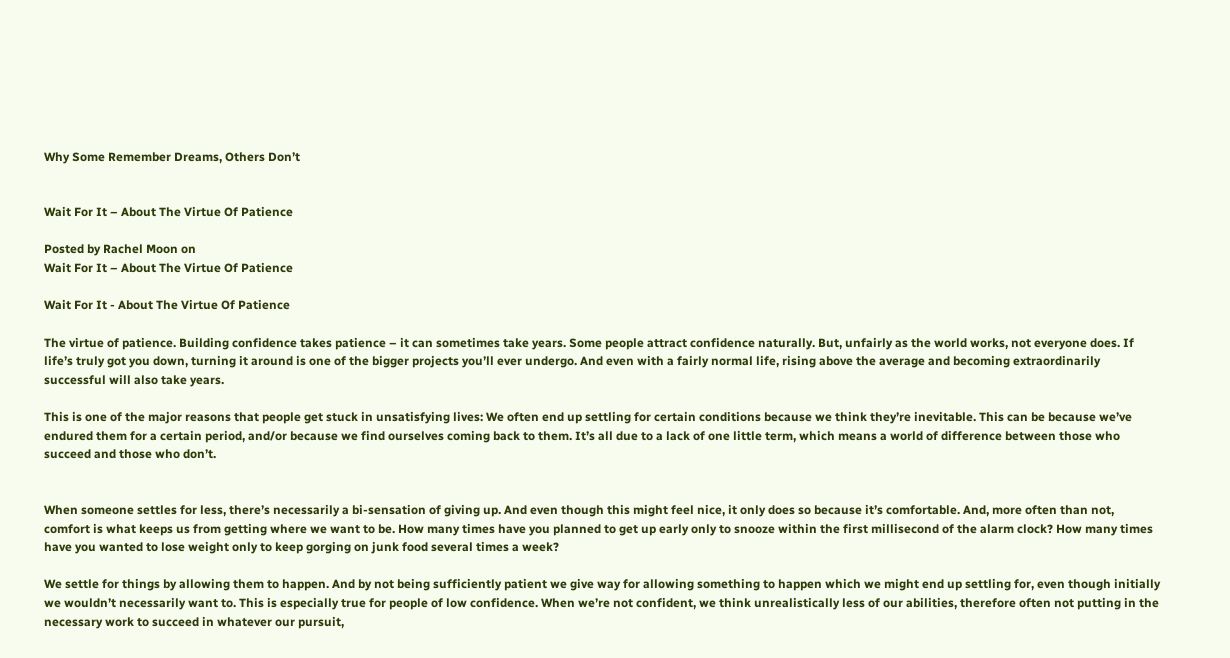Why Some Remember Dreams, Others Don’t


Wait For It – About The Virtue Of Patience

Posted by Rachel Moon on
Wait For It – About The Virtue Of Patience

Wait For It - About The Virtue Of Patience

The virtue of patience. Building confidence takes patience – it can sometimes take years. Some people attract confidence naturally. But, unfairly as the world works, not everyone does. If life’s truly got you down, turning it around is one of the bigger projects you’ll ever undergo. And even with a fairly normal life, rising above the average and becoming extraordinarily successful will also take years.

This is one of the major reasons that people get stuck in unsatisfying lives: We often end up settling for certain conditions because we think they’re inevitable. This can be because we’ve endured them for a certain period, and/or because we find ourselves coming back to them. It’s all due to a lack of one little term, which means a world of difference between those who succeed and those who don’t.


When someone settles for less, there’s necessarily a bi-sensation of giving up. And even though this might feel nice, it only does so because it’s comfortable. And, more often than not, comfort is what keeps us from getting where we want to be. How many times have you planned to get up early only to snooze within the first millisecond of the alarm clock? How many times have you wanted to lose weight only to keep gorging on junk food several times a week?

We settle for things by allowing them to happen. And by not being sufficiently patient we give way for allowing something to happen which we might end up settling for, even though initially we wouldn’t necessarily want to. This is especially true for people of low confidence. When we’re not confident, we think unrealistically less of our abilities, therefore often not putting in the necessary work to succeed in whatever our pursuit,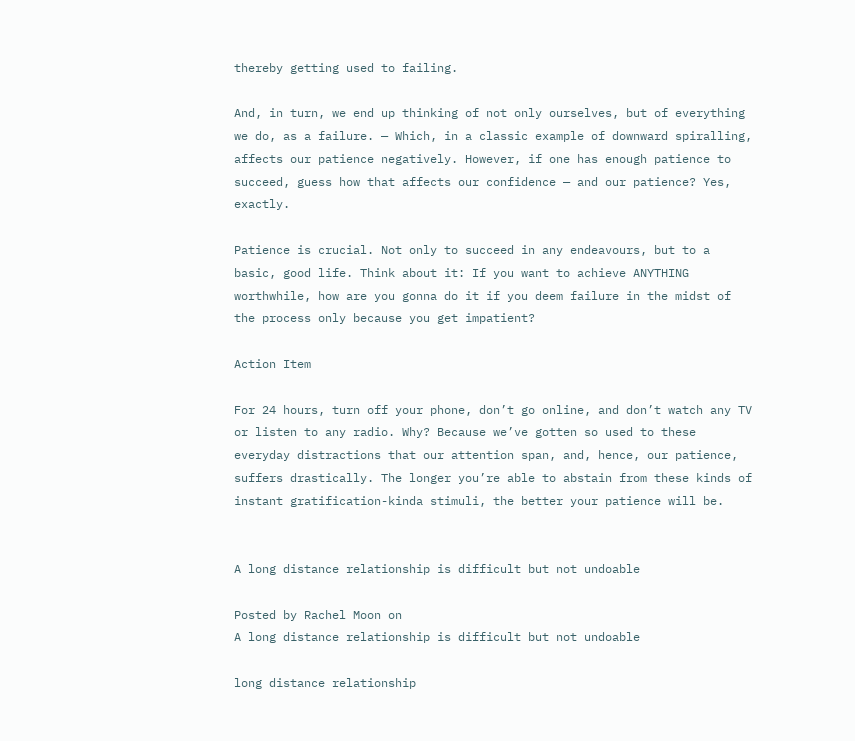thereby getting used to failing.

And, in turn, we end up thinking of not only ourselves, but of everything we do, as a failure. — Which, in a classic example of downward spiralling, affects our patience negatively. However, if one has enough patience to succeed, guess how that affects our confidence — and our patience? Yes, exactly.

Patience is crucial. Not only to succeed in any endeavours, but to a basic, good life. Think about it: If you want to achieve ANYTHING worthwhile, how are you gonna do it if you deem failure in the midst of the process only because you get impatient?

Action Item

For 24 hours, turn off your phone, don’t go online, and don’t watch any TV or listen to any radio. Why? Because we’ve gotten so used to these everyday distractions that our attention span, and, hence, our patience, suffers drastically. The longer you’re able to abstain from these kinds of instant gratification-kinda stimuli, the better your patience will be.


A long distance relationship is difficult but not undoable

Posted by Rachel Moon on
A long distance relationship is difficult but not undoable

long distance relationship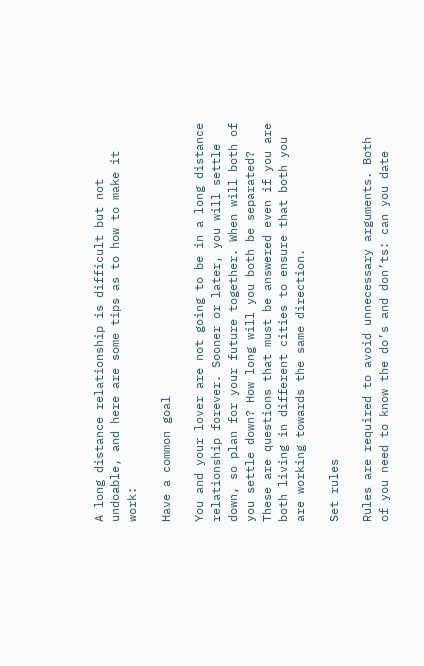A long distance relationship is difficult but not undoable, and here are some tips as to how to make it work:

Have a common goal

You and your lover are not going to be in a long distance relationship forever. Sooner or later, you will settle down, so plan for your future together. When will both of you settle down? How long will you both be separated? These are questions that must be answered even if you are both living in different cities to ensure that both you are working towards the same direction.

Set rules

Rules are required to avoid unnecessary arguments. Both of you need to know the do’s and don’ts: can you date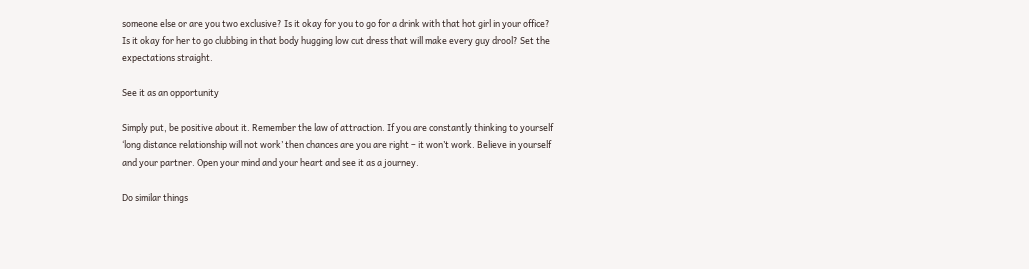someone else or are you two exclusive? Is it okay for you to go for a drink with that hot girl in your office? Is it okay for her to go clubbing in that body hugging low cut dress that will make every guy drool? Set the expectations straight.

See it as an opportunity

Simply put, be positive about it. Remember the law of attraction. If you are constantly thinking to yourself  ‘long distance relationship will not work’ then chances are you are right – it won’t work. Believe in yourself and your partner. Open your mind and your heart and see it as a journey.

Do similar things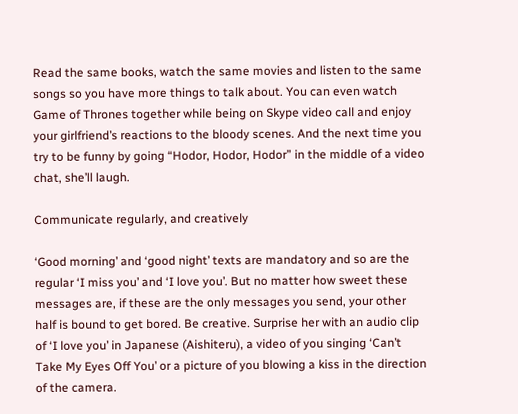Read the same books, watch the same movies and listen to the same songs so you have more things to talk about. You can even watch Game of Thrones together while being on Skype video call and enjoy your girlfriend’s reactions to the bloody scenes. And the next time you try to be funny by going “Hodor, Hodor, Hodor” in the middle of a video chat, she’ll laugh.

Communicate regularly, and creatively

‘Good morning’ and ‘good night’ texts are mandatory and so are the regular ‘I miss you’ and ‘I love you’. But no matter how sweet these messages are, if these are the only messages you send, your other half is bound to get bored. Be creative. Surprise her with an audio clip of ‘I love you’ in Japanese (Aishiteru), a video of you singing ‘Can’t Take My Eyes Off You’ or a picture of you blowing a kiss in the direction of the camera.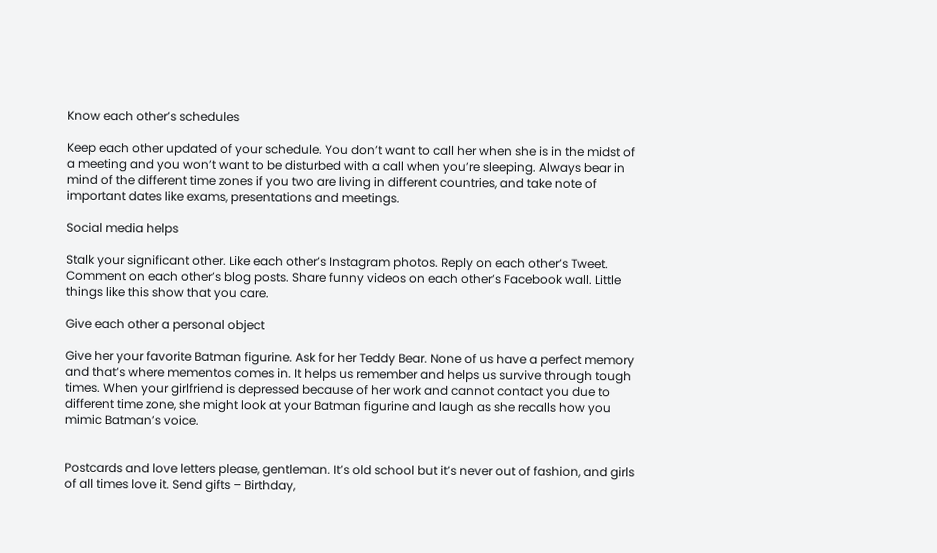Know each other’s schedules

Keep each other updated of your schedule. You don’t want to call her when she is in the midst of a meeting and you won’t want to be disturbed with a call when you’re sleeping. Always bear in mind of the different time zones if you two are living in different countries, and take note of important dates like exams, presentations and meetings.

Social media helps

Stalk your significant other. Like each other’s Instagram photos. Reply on each other’s Tweet. Comment on each other’s blog posts. Share funny videos on each other’s Facebook wall. Little things like this show that you care.

Give each other a personal object

Give her your favorite Batman figurine. Ask for her Teddy Bear. None of us have a perfect memory and that’s where mementos comes in. It helps us remember and helps us survive through tough times. When your girlfriend is depressed because of her work and cannot contact you due to different time zone, she might look at your Batman figurine and laugh as she recalls how you mimic Batman’s voice.


Postcards and love letters please, gentleman. It’s old school but it’s never out of fashion, and girls of all times love it. Send gifts – Birthday,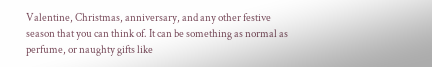Valentine, Christmas, anniversary, and any other festive season that you can think of. It can be something as normal as perfume, or naughty gifts like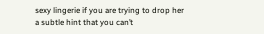sexy lingerie if you are trying to drop her a subtle hint that you can’t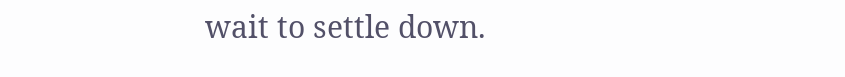wait to settle down.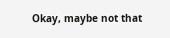Okay, maybe not that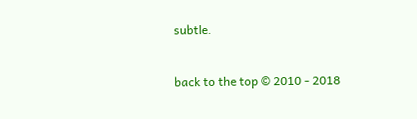subtle.


back to the top © 2010 - 2018